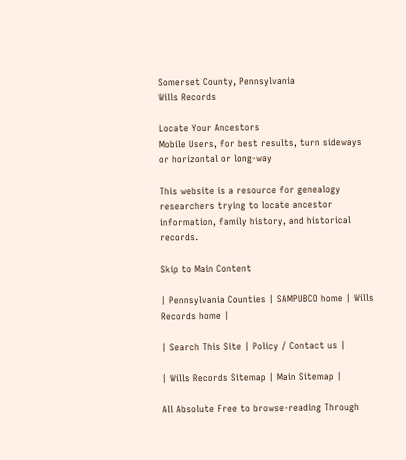Somerset County, Pennsylvania
Wills Records

Locate Your Ancestors
Mobile Users, for best results, turn sideways or horizontal or long-way

This website is a resource for genealogy researchers trying to locate ancestor information, family history, and historical records.

Skip to Main Content

| Pennsylvania Counties | SAMPUBCO home | Wills Records home |

| Search This Site | Policy / Contact us |

| Wills Records Sitemap | Main Sitemap |

All Absolute Free to browse-reading Through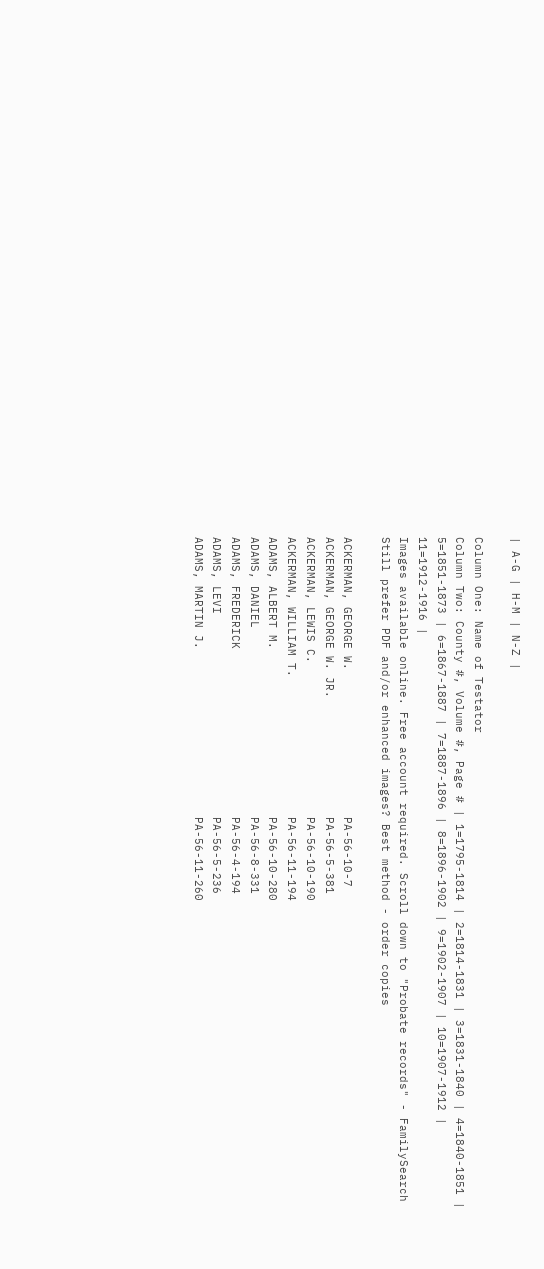| A-G | H-M | N-Z |

Column One: Name of Testator
Column Two: County #, Volume #, Page # | 1=1795-1814 | 2=1814-1831 | 3=1831-1840 | 4=1840-1851 | 5=1851-1873 | 6=1867-1887 | 7=1887-1896 | 8=1896-1902 | 9=1902-1907 | 10=1907-1912 | 11=1912-1916 |
Images available online. Free account required. Scroll down to "Probate records" - FamilySearch
Still prefer PDF and/or enhanced images? Best method - order copies

ACKERMAN, GEORGE W.                     PA-56-10-7
ACKERMAN, GEORGE W. JR.                 PA-56-5-381
ACKERMAN, LEWIS C.                      PA-56-10-190
ACKERMAN, WILLIAM T.                    PA-56-11-194
ADAMS, ALBERT M.                        PA-56-10-280
ADAMS, DANIEL                           PA-56-8-331
ADAMS, FREDERICK                        PA-56-4-194
ADAMS, LEVI                             PA-56-5-236
ADAMS, MARTIN J.                        PA-56-11-260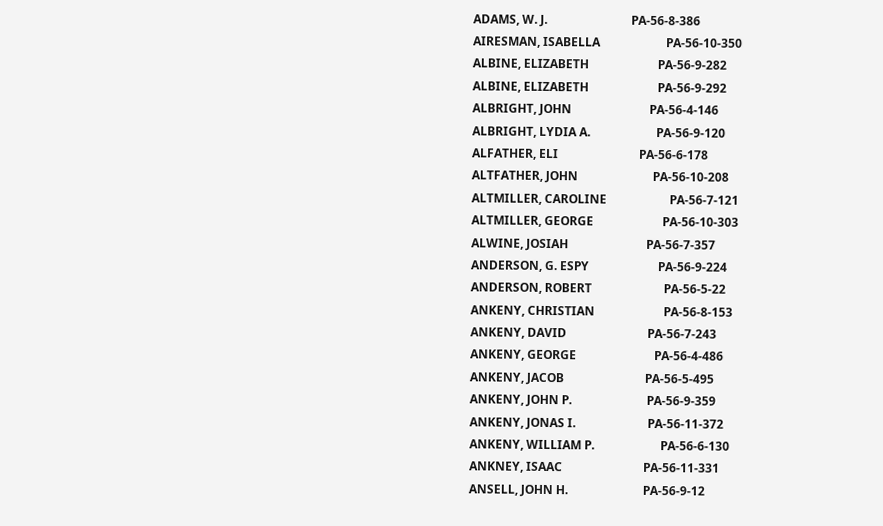ADAMS, W. J.                            PA-56-8-386
AIRESMAN, ISABELLA                      PA-56-10-350
ALBINE, ELIZABETH                       PA-56-9-282
ALBINE, ELIZABETH                       PA-56-9-292
ALBRIGHT, JOHN                          PA-56-4-146
ALBRIGHT, LYDIA A.                      PA-56-9-120
ALFATHER, ELI                           PA-56-6-178
ALTFATHER, JOHN                         PA-56-10-208
ALTMILLER, CAROLINE                     PA-56-7-121
ALTMILLER, GEORGE                       PA-56-10-303
ALWINE, JOSIAH                          PA-56-7-357
ANDERSON, G. ESPY                       PA-56-9-224
ANDERSON, ROBERT                        PA-56-5-22
ANKENY, CHRISTIAN                       PA-56-8-153
ANKENY, DAVID                           PA-56-7-243
ANKENY, GEORGE                          PA-56-4-486
ANKENY, JACOB                           PA-56-5-495
ANKENY, JOHN P.                         PA-56-9-359
ANKENY, JONAS I.                        PA-56-11-372
ANKENY, WILLIAM P.                      PA-56-6-130
ANKNEY, ISAAC                           PA-56-11-331
ANSELL, JOHN H.                         PA-56-9-12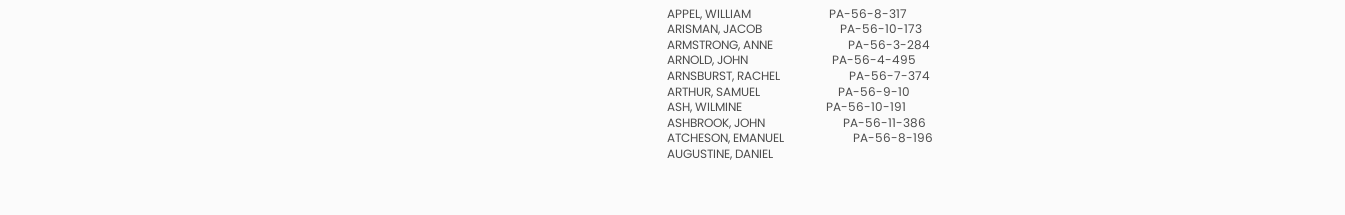APPEL, WILLIAM                          PA-56-8-317
ARISMAN, JACOB                          PA-56-10-173
ARMSTRONG, ANNE                         PA-56-3-284
ARNOLD, JOHN                            PA-56-4-495
ARNSBURST, RACHEL                       PA-56-7-374
ARTHUR, SAMUEL                          PA-56-9-10
ASH, WILMINE                            PA-56-10-191
ASHBROOK, JOHN                          PA-56-11-386
ATCHESON, EMANUEL                       PA-56-8-196
AUGUSTINE, DANIEL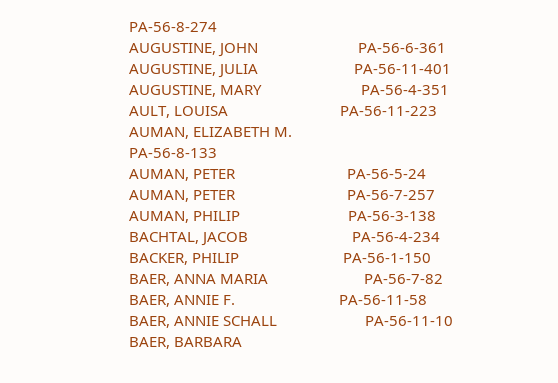PA-56-8-274
AUGUSTINE, JOHN                         PA-56-6-361
AUGUSTINE, JULIA                        PA-56-11-401
AUGUSTINE, MARY                         PA-56-4-351
AULT, LOUISA                            PA-56-11-223
AUMAN, ELIZABETH M.                     PA-56-8-133
AUMAN, PETER                            PA-56-5-24
AUMAN, PETER                            PA-56-7-257
AUMAN, PHILIP                           PA-56-3-138
BACHTAL, JACOB                          PA-56-4-234
BACKER, PHILIP                          PA-56-1-150
BAER, ANNA MARIA                        PA-56-7-82
BAER, ANNIE F.                          PA-56-11-58
BAER, ANNIE SCHALL                      PA-56-11-10
BAER, BARBARA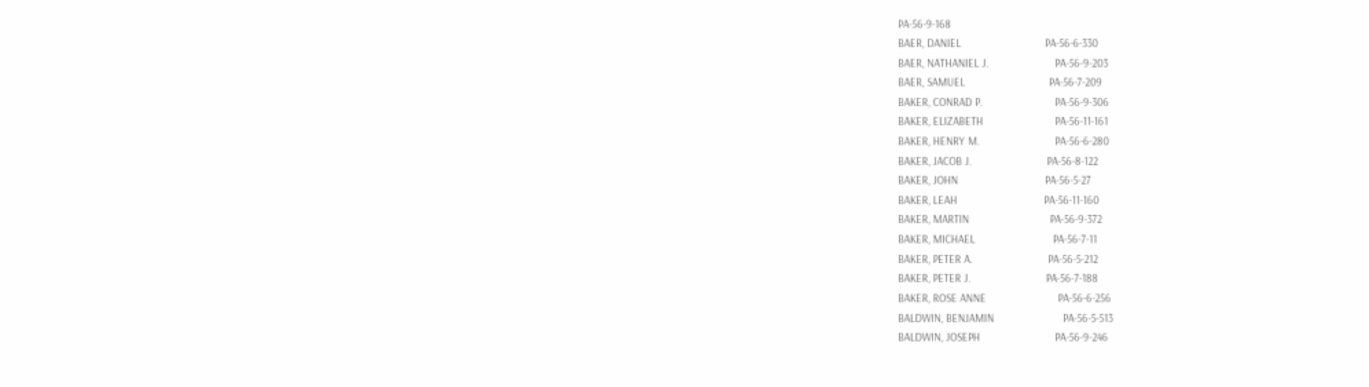PA-56-9-168
BAER, DANIEL                            PA-56-6-330
BAER, NATHANIEL J.                      PA-56-9-203
BAER, SAMUEL                            PA-56-7-209
BAKER, CONRAD P.                        PA-56-9-306
BAKER, ELIZABETH                        PA-56-11-161
BAKER, HENRY M.                         PA-56-6-280
BAKER, JACOB J.                         PA-56-8-122
BAKER, JOHN                             PA-56-5-27
BAKER, LEAH                             PA-56-11-160
BAKER, MARTIN                           PA-56-9-372
BAKER, MICHAEL                          PA-56-7-11
BAKER, PETER A.                         PA-56-5-212
BAKER, PETER J.                         PA-56-7-188
BAKER, ROSE ANNE                        PA-56-6-256
BALDWIN, BENJAMIN                       PA-56-5-513
BALDWIN, JOSEPH                         PA-56-9-246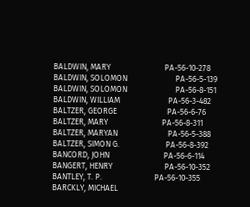BALDWIN, MARY                           PA-56-10-278
BALDWIN, SOLOMON                        PA-56-5-139
BALDWIN, SOLOMON                        PA-56-8-151
BALDWIN, WILLIAM                        PA-56-3-482
BALTZER, GEORGE                         PA-56-6-76
BALTZER, MARY                           PA-56-8-311
BALTZER, MARYAN                         PA-56-5-388
BALTZER, SIMON G.                       PA-56-8-392
BANCORD, JOHN                           PA-56-6-114
BANGERT, HENRY                          PA-56-10-352
BANTLEY, T. P.                          PA-56-10-355
BARCKLY, MICHAEL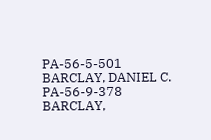PA-56-5-501
BARCLAY, DANIEL C.                      PA-56-9-378
BARCLAY,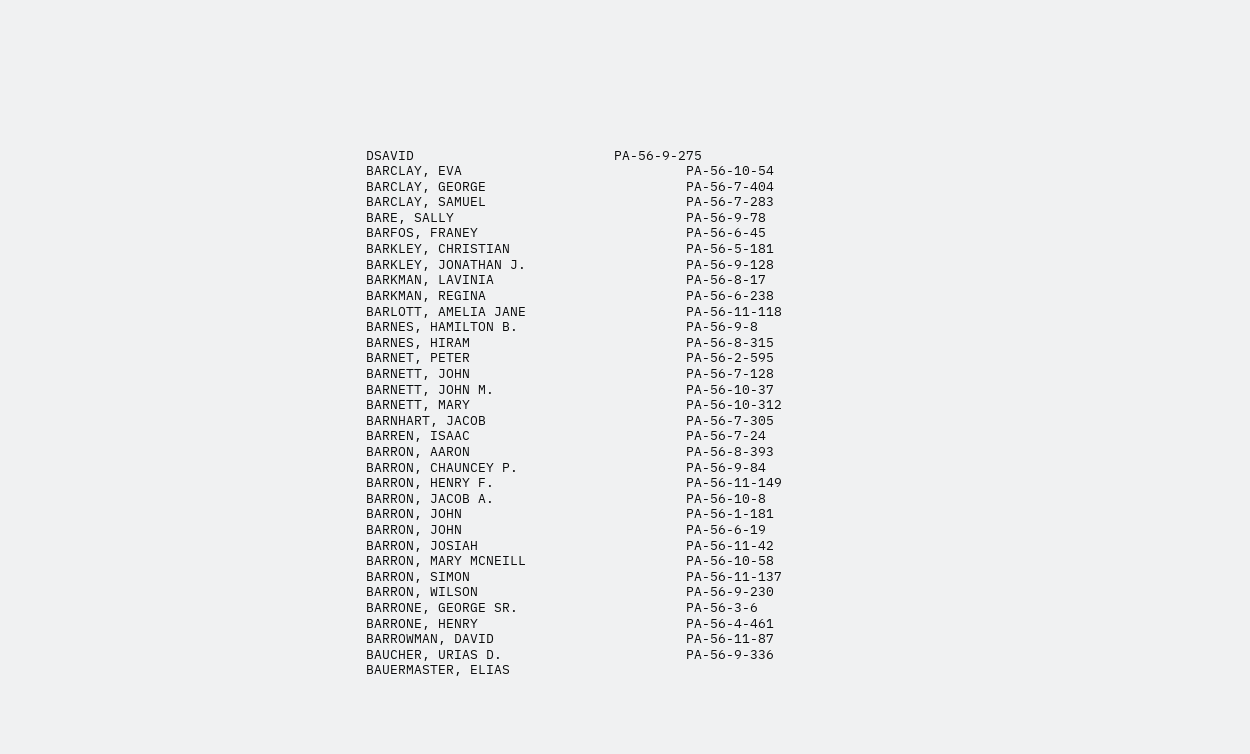DSAVID                         PA-56-9-275
BARCLAY, EVA                            PA-56-10-54
BARCLAY, GEORGE                         PA-56-7-404
BARCLAY, SAMUEL                         PA-56-7-283
BARE, SALLY                             PA-56-9-78
BARFOS, FRANEY                          PA-56-6-45
BARKLEY, CHRISTIAN                      PA-56-5-181
BARKLEY, JONATHAN J.                    PA-56-9-128
BARKMAN, LAVINIA                        PA-56-8-17
BARKMAN, REGINA                         PA-56-6-238
BARLOTT, AMELIA JANE                    PA-56-11-118
BARNES, HAMILTON B.                     PA-56-9-8
BARNES, HIRAM                           PA-56-8-315
BARNET, PETER                           PA-56-2-595
BARNETT, JOHN                           PA-56-7-128
BARNETT, JOHN M.                        PA-56-10-37
BARNETT, MARY                           PA-56-10-312
BARNHART, JACOB                         PA-56-7-305
BARREN, ISAAC                           PA-56-7-24
BARRON, AARON                           PA-56-8-393
BARRON, CHAUNCEY P.                     PA-56-9-84
BARRON, HENRY F.                        PA-56-11-149
BARRON, JACOB A.                        PA-56-10-8
BARRON, JOHN                            PA-56-1-181
BARRON, JOHN                            PA-56-6-19
BARRON, JOSIAH                          PA-56-11-42
BARRON, MARY MCNEILL                    PA-56-10-58
BARRON, SIMON                           PA-56-11-137
BARRON, WILSON                          PA-56-9-230
BARRONE, GEORGE SR.                     PA-56-3-6
BARRONE, HENRY                          PA-56-4-461
BARROWMAN, DAVID                        PA-56-11-87
BAUCHER, URIAS D.                       PA-56-9-336
BAUERMASTER, ELIAS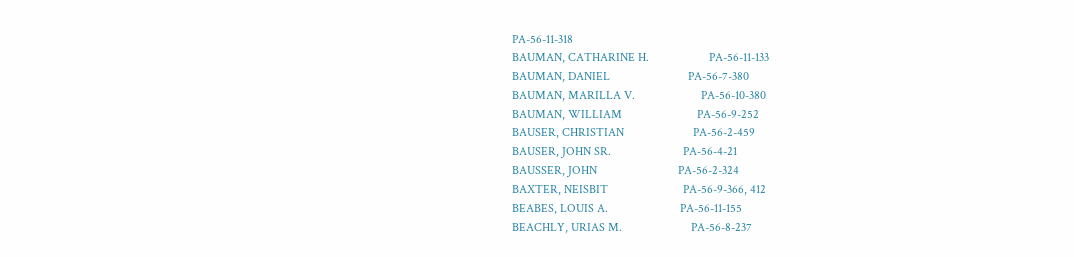PA-56-11-318
BAUMAN, CATHARINE H.                    PA-56-11-133
BAUMAN, DANIEL                          PA-56-7-380
BAUMAN, MARILLA V.                      PA-56-10-380
BAUMAN, WILLIAM                         PA-56-9-252
BAUSER, CHRISTIAN                       PA-56-2-459
BAUSER, JOHN SR.                        PA-56-4-21
BAUSSER, JOHN                           PA-56-2-324
BAXTER, NEISBIT                         PA-56-9-366, 412
BEABES, LOUIS A.                        PA-56-11-155
BEACHLY, URIAS M.                       PA-56-8-237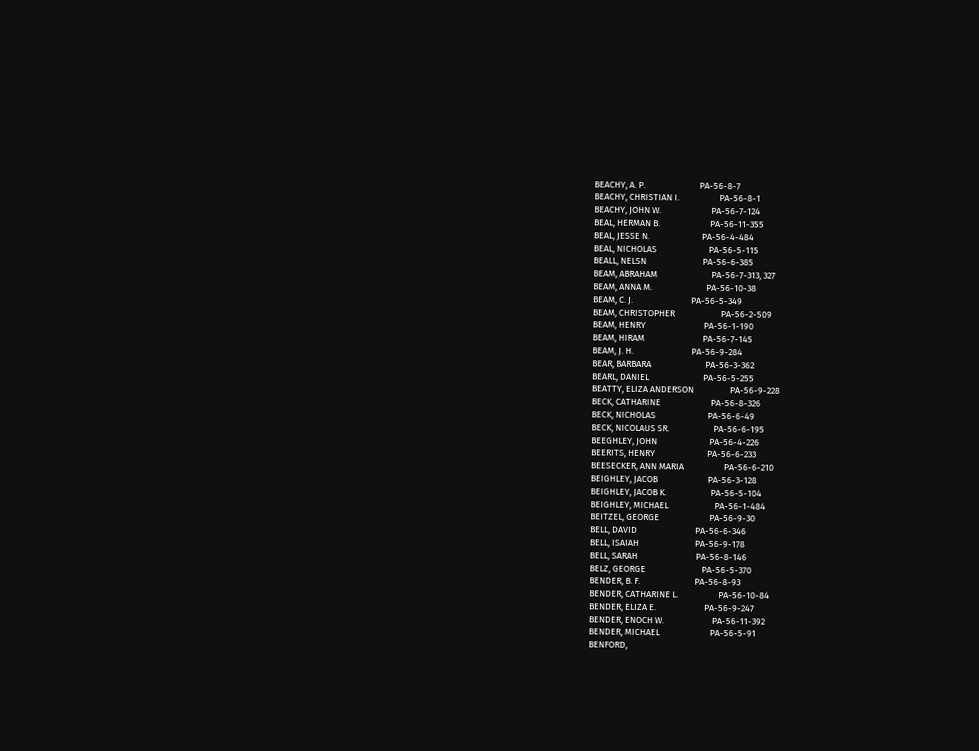BEACHY, A. P.                           PA-56-8-7
BEACHY, CHRISTIAN I.                    PA-56-8-1
BEACHY, JOHN W.                         PA-56-7-124
BEAL, HERMAN B.                         PA-56-11-355
BEAL, JESSE N.                          PA-56-4-484
BEAL, NICHOLAS                          PA-56-5-115
BEALL, NELSN                            PA-56-6-385
BEAM, ABRAHAM                           PA-56-7-313, 327
BEAM, ANNA M.                           PA-56-10-38
BEAM, C. J.                             PA-56-5-349
BEAM, CHRISTOPHER                       PA-56-2-509
BEAM, HENRY                             PA-56-1-190
BEAM, HIRAM                             PA-56-7-145
BEAM, J. H.                             PA-56-9-284
BEAR, BARBARA                           PA-56-3-362
BEARL, DANIEL                           PA-56-5-255
BEATTY, ELIZA ANDERSON                  PA-56-9-228
BECK, CATHARINE                         PA-56-8-326
BECK, NICHOLAS                          PA-56-6-49
BECK, NICOLAUS SR.                      PA-56-6-195
BEEGHLEY, JOHN                          PA-56-4-226
BEERITS, HENRY                          PA-56-6-233
BEESECKER, ANN MARIA                    PA-56-6-210
BEIGHLEY, JACOB                         PA-56-3-128
BEIGHLEY, JACOB K.                      PA-56-5-104
BEIGHLEY, MICHAEL                       PA-56-1-484
BEITZEL, GEORGE                         PA-56-9-30
BELL, DAVID                             PA-56-6-346
BELL, ISAIAH                            PA-56-9-178
BELL, SARAH                             PA-56-8-146
BELZ, GEORGE                            PA-56-5-370
BENDER, B. F.                           PA-56-8-93
BENDER, CATHARINE L.                    PA-56-10-84
BENDER, ELIZA E.                        PA-56-9-247
BENDER, ENOCH W.                        PA-56-11-392
BENDER, MICHAEL                         PA-56-5-91
BENFORD,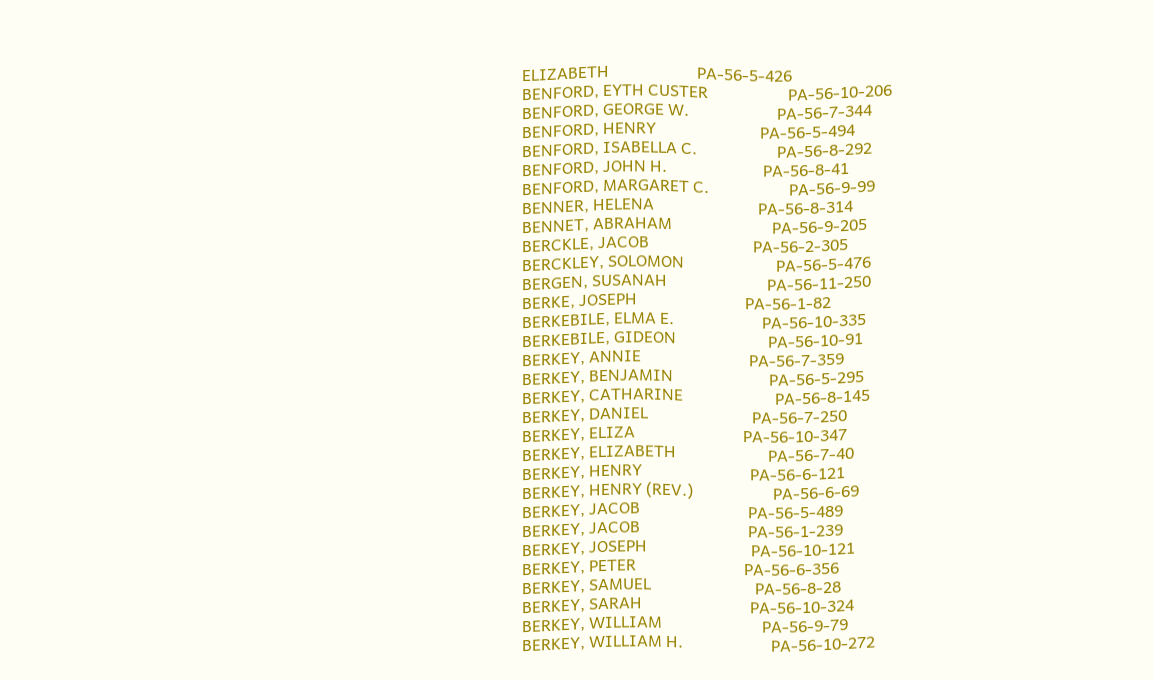ELIZABETH                      PA-56-5-426
BENFORD, EYTH CUSTER                    PA-56-10-206
BENFORD, GEORGE W.                      PA-56-7-344
BENFORD, HENRY                          PA-56-5-494
BENFORD, ISABELLA C.                    PA-56-8-292
BENFORD, JOHN H.                        PA-56-8-41
BENFORD, MARGARET C.                    PA-56-9-99
BENNER, HELENA                          PA-56-8-314
BENNET, ABRAHAM                         PA-56-9-205
BERCKLE, JACOB                          PA-56-2-305
BERCKLEY, SOLOMON                       PA-56-5-476
BERGEN, SUSANAH                         PA-56-11-250
BERKE, JOSEPH                           PA-56-1-82
BERKEBILE, ELMA E.                      PA-56-10-335
BERKEBILE, GIDEON                       PA-56-10-91
BERKEY, ANNIE                           PA-56-7-359
BERKEY, BENJAMIN                        PA-56-5-295
BERKEY, CATHARINE                       PA-56-8-145
BERKEY, DANIEL                          PA-56-7-250
BERKEY, ELIZA                           PA-56-10-347
BERKEY, ELIZABETH                       PA-56-7-40
BERKEY, HENRY                           PA-56-6-121
BERKEY, HENRY (REV.)                    PA-56-6-69
BERKEY, JACOB                           PA-56-5-489
BERKEY, JACOB                           PA-56-1-239
BERKEY, JOSEPH                          PA-56-10-121
BERKEY, PETER                           PA-56-6-356
BERKEY, SAMUEL                          PA-56-8-28
BERKEY, SARAH                           PA-56-10-324
BERKEY, WILLIAM                         PA-56-9-79
BERKEY, WILLIAM H.                      PA-56-10-272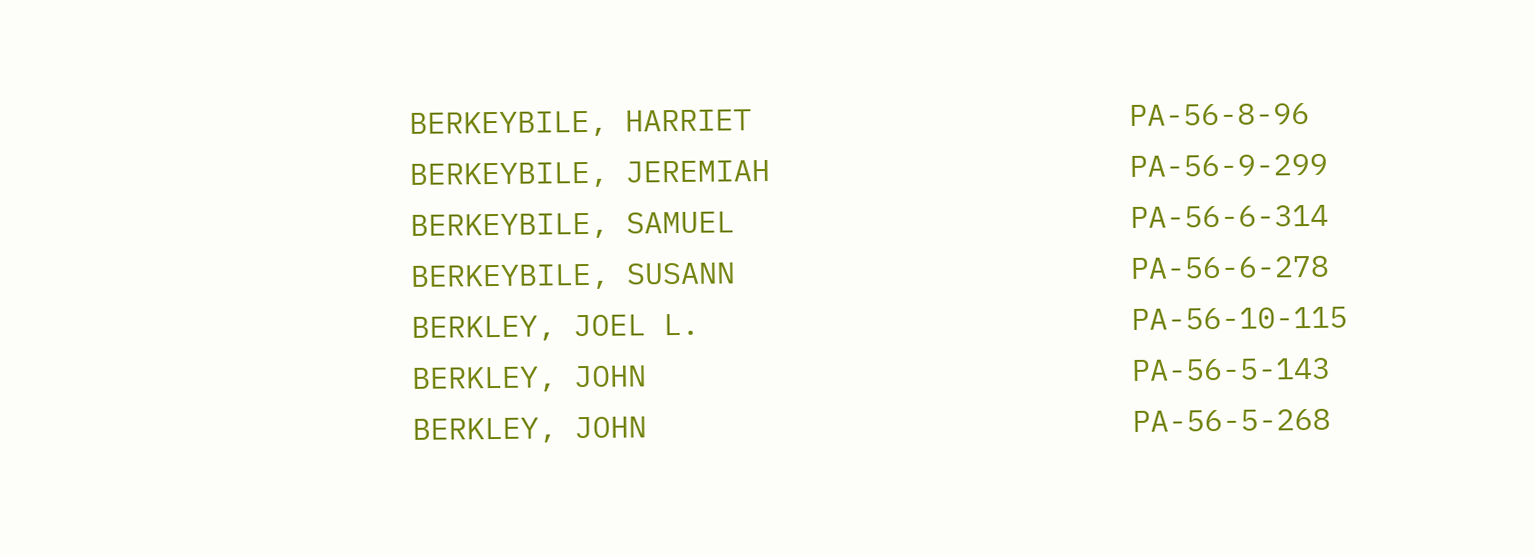BERKEYBILE, HARRIET                     PA-56-8-96
BERKEYBILE, JEREMIAH                    PA-56-9-299
BERKEYBILE, SAMUEL                      PA-56-6-314
BERKEYBILE, SUSANN                      PA-56-6-278
BERKLEY, JOEL L.                        PA-56-10-115
BERKLEY, JOHN                           PA-56-5-143
BERKLEY, JOHN                           PA-56-5-268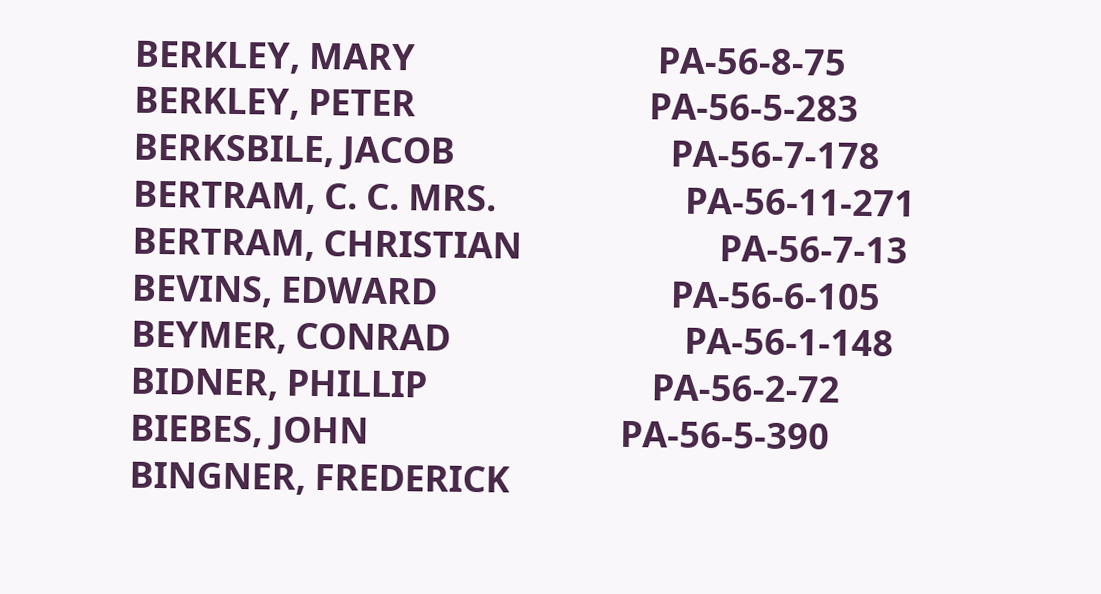BERKLEY, MARY                           PA-56-8-75
BERKLEY, PETER                          PA-56-5-283
BERKSBILE, JACOB                        PA-56-7-178
BERTRAM, C. C. MRS.                     PA-56-11-271
BERTRAM, CHRISTIAN                      PA-56-7-13
BEVINS, EDWARD                          PA-56-6-105
BEYMER, CONRAD                          PA-56-1-148
BIDNER, PHILLIP                         PA-56-2-72
BIEBES, JOHN                            PA-56-5-390
BINGNER, FREDERICK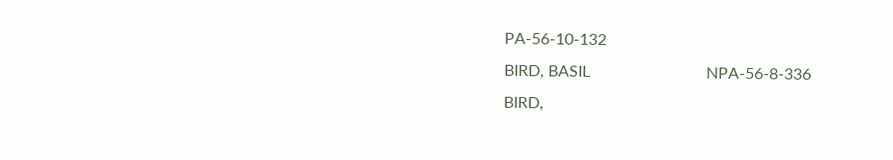PA-56-10-132
BIRD, BASIL                             NPA-56-8-336
BIRD,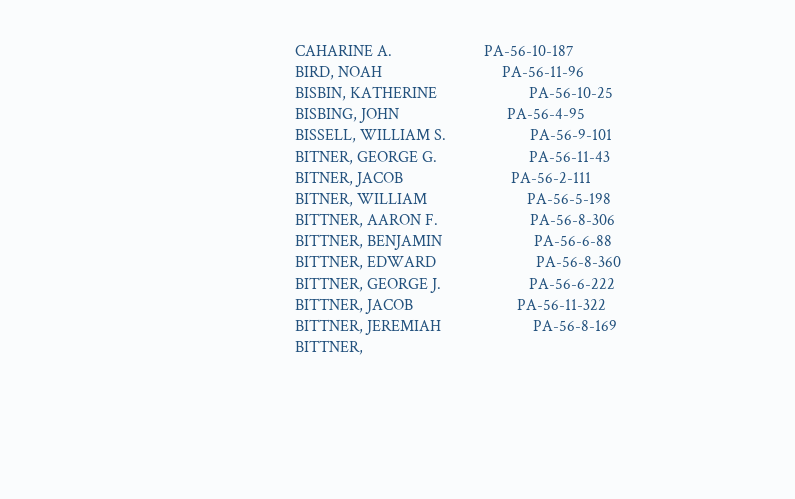CAHARINE A.                       PA-56-10-187
BIRD, NOAH                              PA-56-11-96
BISBIN, KATHERINE                       PA-56-10-25
BISBING, JOHN                           PA-56-4-95
BISSELL, WILLIAM S.                     PA-56-9-101
BITNER, GEORGE G.                       PA-56-11-43
BITNER, JACOB                           PA-56-2-111
BITNER, WILLIAM                         PA-56-5-198
BITTNER, AARON F.                       PA-56-8-306
BITTNER, BENJAMIN                       PA-56-6-88
BITTNER, EDWARD                         PA-56-8-360
BITTNER, GEORGE J.                      PA-56-6-222
BITTNER, JACOB                          PA-56-11-322
BITTNER, JEREMIAH                       PA-56-8-169
BITTNER,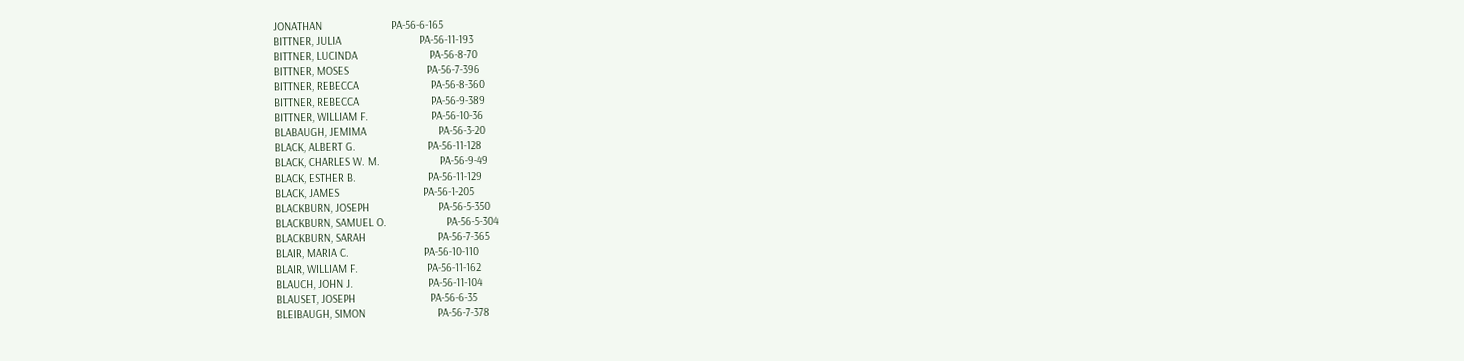JONATHAN                       PA-56-6-165
BITTNER, JULIA                          PA-56-11-193
BITTNER, LUCINDA                        PA-56-8-70
BITTNER, MOSES                          PA-56-7-396
BITTNER, REBECCA                        PA-56-8-360
BITTNER, REBECCA                        PA-56-9-389
BITTNER, WILLIAM F.                     PA-56-10-36
BLABAUGH, JEMIMA                        PA-56-3-20
BLACK, ALBERT G.                        PA-56-11-128
BLACK, CHARLES W. M.                    PA-56-9-49
BLACK, ESTHER B.                        PA-56-11-129
BLACK, JAMES                            PA-56-1-205
BLACKBURN, JOSEPH                       PA-56-5-350
BLACKBURN, SAMUEL O.                    PA-56-5-304
BLACKBURN, SARAH                        PA-56-7-365
BLAIR, MARIA C.                         PA-56-10-110
BLAIR, WILLIAM F.                       PA-56-11-162
BLAUCH, JOHN J.                         PA-56-11-104
BLAUSET, JOSEPH                         PA-56-6-35
BLEIBAUGH, SIMON                        PA-56-7-378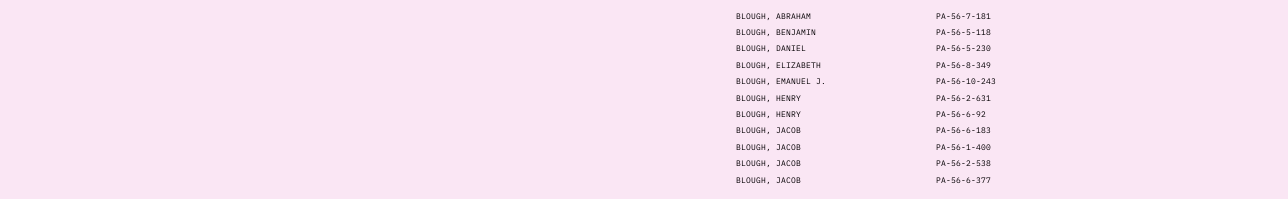BLOUGH, ABRAHAM                         PA-56-7-181
BLOUGH, BENJAMIN                        PA-56-5-118
BLOUGH, DANIEL                          PA-56-5-230
BLOUGH, ELIZABETH                       PA-56-8-349
BLOUGH, EMANUEL J.                      PA-56-10-243
BLOUGH, HENRY                           PA-56-2-631
BLOUGH, HENRY                           PA-56-6-92
BLOUGH, JACOB                           PA-56-6-183
BLOUGH, JACOB                           PA-56-1-400
BLOUGH, JACOB                           PA-56-2-538
BLOUGH, JACOB                           PA-56-6-377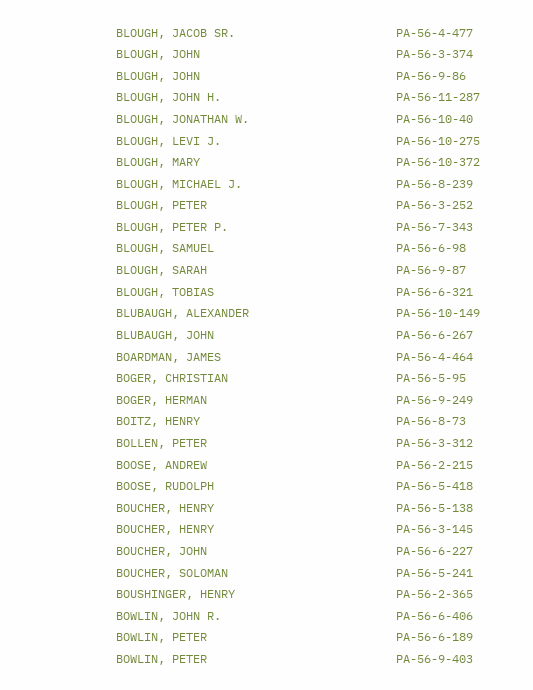BLOUGH, JACOB SR.                       PA-56-4-477
BLOUGH, JOHN                            PA-56-3-374
BLOUGH, JOHN                            PA-56-9-86
BLOUGH, JOHN H.                         PA-56-11-287
BLOUGH, JONATHAN W.                     PA-56-10-40
BLOUGH, LEVI J.                         PA-56-10-275
BLOUGH, MARY                            PA-56-10-372
BLOUGH, MICHAEL J.                      PA-56-8-239
BLOUGH, PETER                           PA-56-3-252
BLOUGH, PETER P.                        PA-56-7-343
BLOUGH, SAMUEL                          PA-56-6-98
BLOUGH, SARAH                           PA-56-9-87
BLOUGH, TOBIAS                          PA-56-6-321
BLUBAUGH, ALEXANDER                     PA-56-10-149
BLUBAUGH, JOHN                          PA-56-6-267
BOARDMAN, JAMES                         PA-56-4-464
BOGER, CHRISTIAN                        PA-56-5-95
BOGER, HERMAN                           PA-56-9-249
BOITZ, HENRY                            PA-56-8-73
BOLLEN, PETER                           PA-56-3-312
BOOSE, ANDREW                           PA-56-2-215
BOOSE, RUDOLPH                          PA-56-5-418
BOUCHER, HENRY                          PA-56-5-138
BOUCHER, HENRY                          PA-56-3-145
BOUCHER, JOHN                           PA-56-6-227
BOUCHER, SOLOMAN                        PA-56-5-241
BOUSHINGER, HENRY                       PA-56-2-365
BOWLIN, JOHN R.                         PA-56-6-406
BOWLIN, PETER                           PA-56-6-189
BOWLIN, PETER                           PA-56-9-403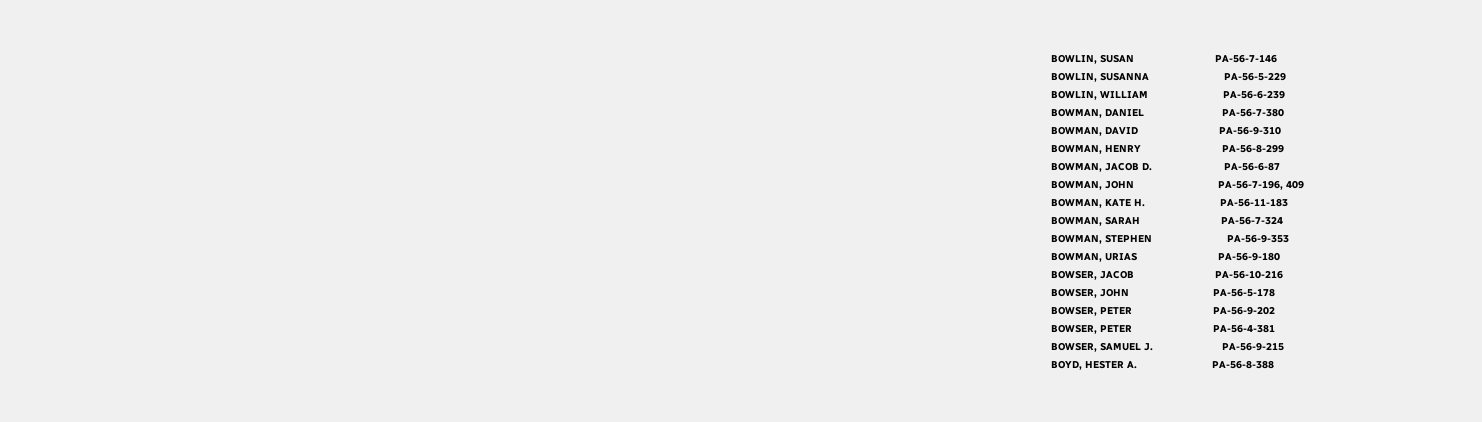BOWLIN, SUSAN                           PA-56-7-146
BOWLIN, SUSANNA                         PA-56-5-229
BOWLIN, WILLIAM                         PA-56-6-239
BOWMAN, DANIEL                          PA-56-7-380
BOWMAN, DAVID                           PA-56-9-310
BOWMAN, HENRY                           PA-56-8-299
BOWMAN, JACOB D.                        PA-56-6-87
BOWMAN, JOHN                            PA-56-7-196, 409
BOWMAN, KATE H.                         PA-56-11-183
BOWMAN, SARAH                           PA-56-7-324
BOWMAN, STEPHEN                         PA-56-9-353
BOWMAN, URIAS                           PA-56-9-180
BOWSER, JACOB                           PA-56-10-216
BOWSER, JOHN                            PA-56-5-178
BOWSER, PETER                           PA-56-9-202
BOWSER, PETER                           PA-56-4-381
BOWSER, SAMUEL J.                       PA-56-9-215
BOYD, HESTER A.                         PA-56-8-388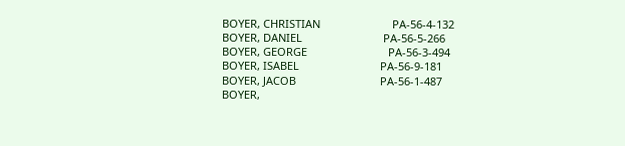BOYER, CHRISTIAN                        PA-56-4-132
BOYER, DANIEL                           PA-56-5-266
BOYER, GEORGE                           PA-56-3-494
BOYER, ISABEL                           PA-56-9-181
BOYER, JACOB                            PA-56-1-487
BOYER,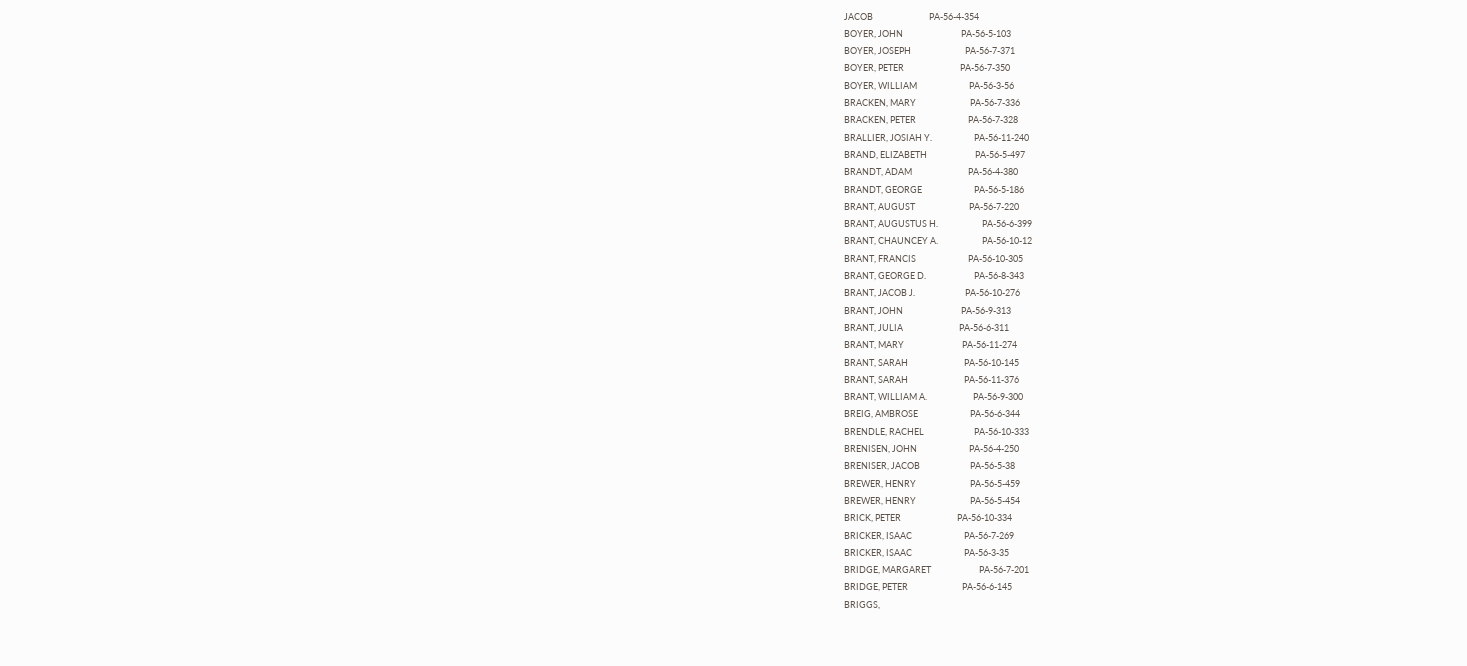JACOB                            PA-56-4-354
BOYER, JOHN                             PA-56-5-103
BOYER, JOSEPH                           PA-56-7-371
BOYER, PETER                            PA-56-7-350
BOYER, WILLIAM                          PA-56-3-56
BRACKEN, MARY                           PA-56-7-336
BRACKEN, PETER                          PA-56-7-328
BRALLIER, JOSIAH Y.                     PA-56-11-240
BRAND, ELIZABETH                        PA-56-5-497
BRANDT, ADAM                            PA-56-4-380
BRANDT, GEORGE                          PA-56-5-186
BRANT, AUGUST                           PA-56-7-220
BRANT, AUGUSTUS H.                      PA-56-6-399
BRANT, CHAUNCEY A.                      PA-56-10-12
BRANT, FRANCIS                          PA-56-10-305
BRANT, GEORGE D.                        PA-56-8-343
BRANT, JACOB J.                         PA-56-10-276
BRANT, JOHN                             PA-56-9-313
BRANT, JULIA                            PA-56-6-311
BRANT, MARY                             PA-56-11-274
BRANT, SARAH                            PA-56-10-145
BRANT, SARAH                            PA-56-11-376
BRANT, WILLIAM A.                       PA-56-9-300
BREIG, AMBROSE                          PA-56-6-344
BRENDLE, RACHEL                         PA-56-10-333
BRENISEN, JOHN                          PA-56-4-250
BRENISER, JACOB                         PA-56-5-38
BREWER, HENRY                           PA-56-5-459
BREWER, HENRY                           PA-56-5-454
BRICK, PETER                            PA-56-10-334
BRICKER, ISAAC                          PA-56-7-269
BRICKER, ISAAC                          PA-56-3-35
BRIDGE, MARGARET                        PA-56-7-201
BRIDGE, PETER                           PA-56-6-145
BRIGGS,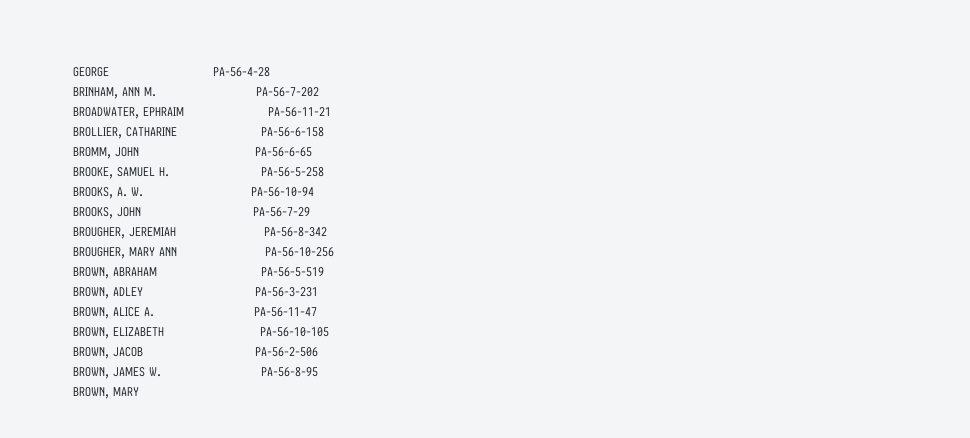GEORGE                          PA-56-4-28
BRINHAM, ANN M.                         PA-56-7-202
BROADWATER, EPHRAIM                     PA-56-11-21
BROLLIER, CATHARINE                     PA-56-6-158
BROMM, JOHN                             PA-56-6-65
BROOKE, SAMUEL H.                       PA-56-5-258
BROOKS, A. W.                           PA-56-10-94
BROOKS, JOHN                            PA-56-7-29
BROUGHER, JEREMIAH                      PA-56-8-342
BROUGHER, MARY ANN                      PA-56-10-256
BROWN, ABRAHAM                          PA-56-5-519
BROWN, ADLEY                            PA-56-3-231
BROWN, ALICE A.                         PA-56-11-47
BROWN, ELIZABETH                        PA-56-10-105
BROWN, JACOB                            PA-56-2-506
BROWN, JAMES W.                         PA-56-8-95
BROWN, MARY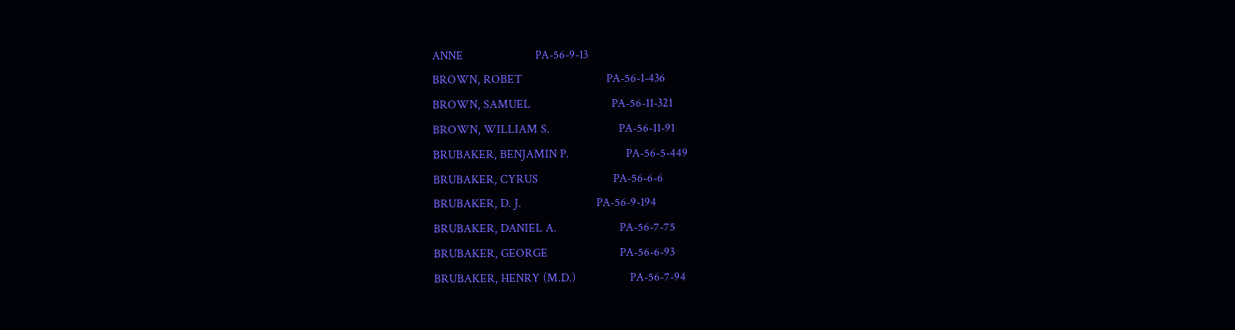ANNE                        PA-56-9-13
BROWN, ROBET                            PA-56-1-436
BROWN, SAMUEL                           PA-56-11-321
BROWN, WILLIAM S.                       PA-56-11-91
BRUBAKER, BENJAMIN P.                   PA-56-5-449
BRUBAKER, CYRUS                         PA-56-6-6
BRUBAKER, D. J.                         PA-56-9-194
BRUBAKER, DANIEL A.                     PA-56-7-75
BRUBAKER, GEORGE                        PA-56-6-93
BRUBAKER, HENRY (M.D.)                  PA-56-7-94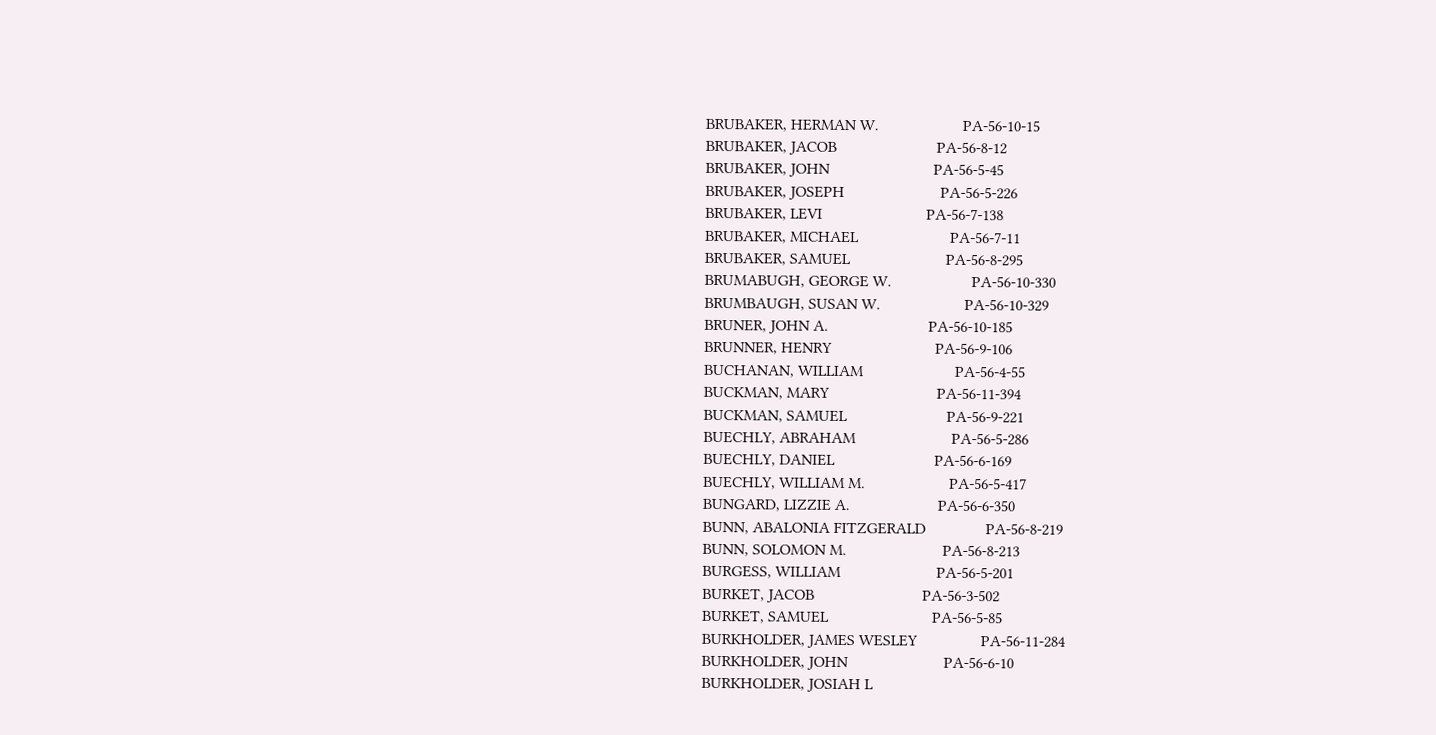BRUBAKER, HERMAN W.                     PA-56-10-15
BRUBAKER, JACOB                         PA-56-8-12
BRUBAKER, JOHN                          PA-56-5-45
BRUBAKER, JOSEPH                        PA-56-5-226
BRUBAKER, LEVI                          PA-56-7-138
BRUBAKER, MICHAEL                       PA-56-7-11
BRUBAKER, SAMUEL                        PA-56-8-295
BRUMABUGH, GEORGE W.                    PA-56-10-330
BRUMBAUGH, SUSAN W.                     PA-56-10-329
BRUNER, JOHN A.                         PA-56-10-185
BRUNNER, HENRY                          PA-56-9-106
BUCHANAN, WILLIAM                       PA-56-4-55
BUCKMAN, MARY                           PA-56-11-394
BUCKMAN, SAMUEL                         PA-56-9-221
BUECHLY, ABRAHAM                        PA-56-5-286
BUECHLY, DANIEL                         PA-56-6-169
BUECHLY, WILLIAM M.                     PA-56-5-417
BUNGARD, LIZZIE A.                      PA-56-6-350
BUNN, ABALONIA FITZGERALD               PA-56-8-219
BUNN, SOLOMON M.                        PA-56-8-213
BURGESS, WILLIAM                        PA-56-5-201
BURKET, JACOB                           PA-56-3-502
BURKET, SAMUEL                          PA-56-5-85
BURKHOLDER, JAMES WESLEY                PA-56-11-284
BURKHOLDER, JOHN                        PA-56-6-10
BURKHOLDER, JOSIAH L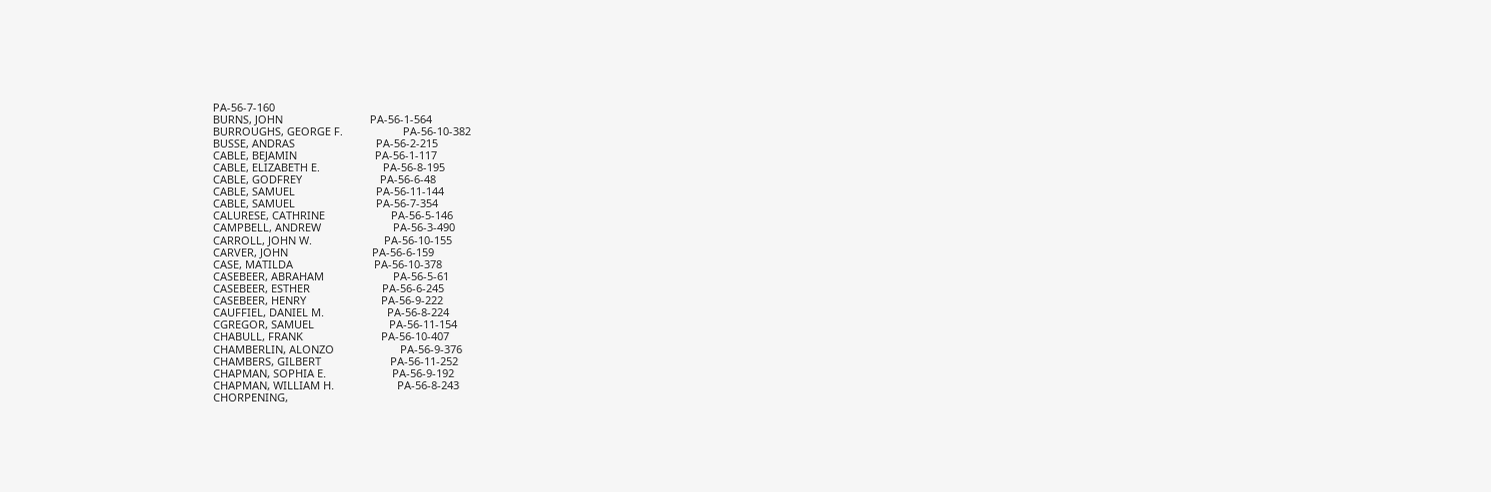PA-56-7-160
BURNS, JOHN                             PA-56-1-564
BURROUGHS, GEORGE F.                    PA-56-10-382
BUSSE, ANDRAS                           PA-56-2-215
CABLE, BEJAMIN                          PA-56-1-117
CABLE, ELIZABETH E.                     PA-56-8-195
CABLE, GODFREY                          PA-56-6-48
CABLE, SAMUEL                           PA-56-11-144
CABLE, SAMUEL                           PA-56-7-354
CALURESE, CATHRINE                      PA-56-5-146
CAMPBELL, ANDREW                        PA-56-3-490
CARROLL, JOHN W.                        PA-56-10-155
CARVER, JOHN                            PA-56-6-159
CASE, MATILDA                           PA-56-10-378
CASEBEER, ABRAHAM                       PA-56-5-61
CASEBEER, ESTHER                        PA-56-6-245
CASEBEER, HENRY                         PA-56-9-222
CAUFFIEL, DANIEL M.                     PA-56-8-224
CGREGOR, SAMUEL                         PA-56-11-154
CHABULL, FRANK                          PA-56-10-407
CHAMBERLIN, ALONZO                      PA-56-9-376
CHAMBERS, GILBERT                       PA-56-11-252
CHAPMAN, SOPHIA E.                      PA-56-9-192
CHAPMAN, WILLIAM H.                     PA-56-8-243
CHORPENING,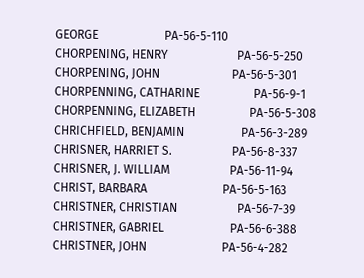GEORGE                      PA-56-5-110
CHORPENING, HENRY                       PA-56-5-250
CHORPENING, JOHN                        PA-56-5-301
CHORPENNING, CATHARINE                  PA-56-9-1
CHORPENNING, ELIZABETH                  PA-56-5-308
CHRICHFIELD, BENJAMIN                   PA-56-3-289
CHRISNER, HARRIET S.                    PA-56-8-337
CHRISNER, J. WILLIAM                    PA-56-11-94
CHRIST, BARBARA                         PA-56-5-163
CHRISTNER, CHRISTIAN                    PA-56-7-39
CHRISTNER, GABRIEL                      PA-56-6-388
CHRISTNER, JOHN                         PA-56-4-282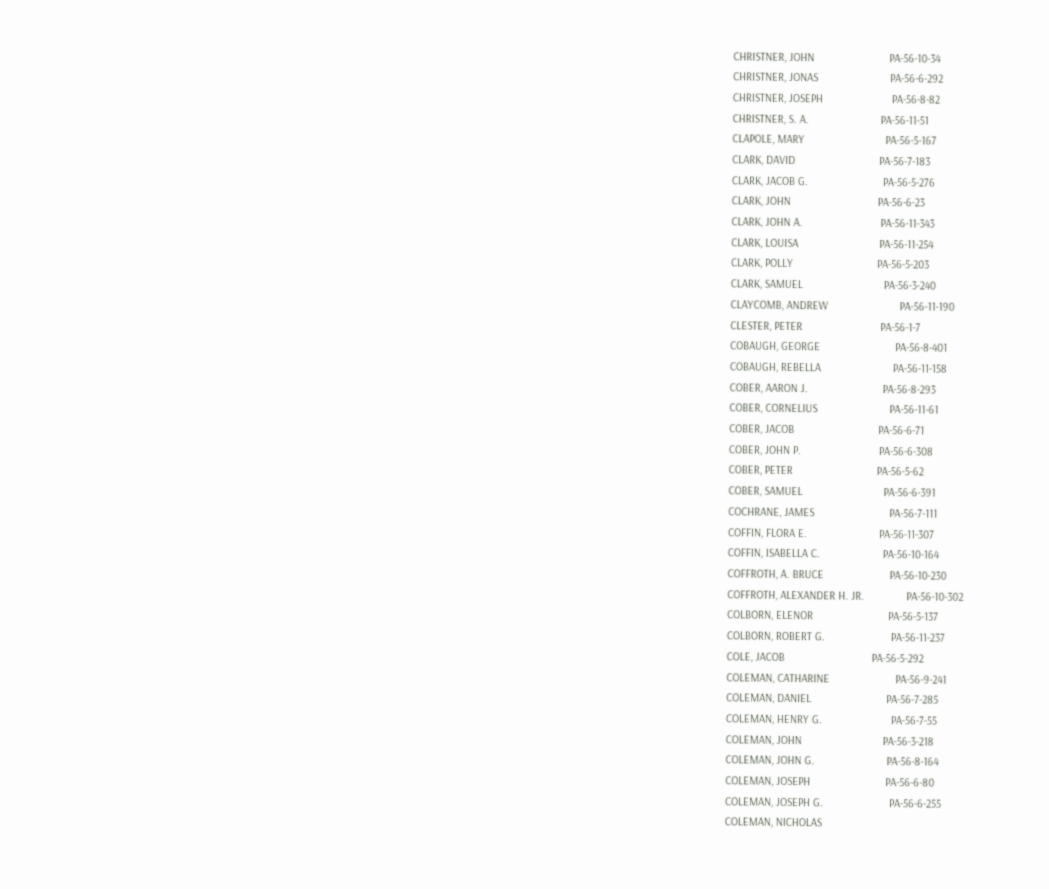CHRISTNER, JOHN                         PA-56-10-34
CHRISTNER, JONAS                        PA-56-6-292
CHRISTNER, JOSEPH                       PA-56-8-82
CHRISTNER, S. A.                        PA-56-11-51
CLAPOLE, MARY                           PA-56-5-167
CLARK, DAVID                            PA-56-7-183
CLARK, JACOB G.                         PA-56-5-276
CLARK, JOHN                             PA-56-6-23
CLARK, JOHN A.                          PA-56-11-343
CLARK, LOUISA                           PA-56-11-254
CLARK, POLLY                            PA-56-5-203
CLARK, SAMUEL                           PA-56-3-240
CLAYCOMB, ANDREW                        PA-56-11-190
CLESTER, PETER                          PA-56-1-7
COBAUGH, GEORGE                         PA-56-8-401
COBAUGH, REBELLA                        PA-56-11-158
COBER, AARON J.                         PA-56-8-293
COBER, CORNELIUS                        PA-56-11-61
COBER, JACOB                            PA-56-6-71
COBER, JOHN P.                          PA-56-6-308
COBER, PETER                            PA-56-5-62
COBER, SAMUEL                           PA-56-6-391
COCHRANE, JAMES                         PA-56-7-111
COFFIN, FLORA E.                        PA-56-11-307
COFFIN, ISABELLA C.                     PA-56-10-164
COFFROTH, A. BRUCE                      PA-56-10-230
COFFROTH, ALEXANDER H. JR.              PA-56-10-302
COLBORN, ELENOR                         PA-56-5-137
COLBORN, ROBERT G.                      PA-56-11-237
COLE, JACOB                             PA-56-5-292
COLEMAN, CATHARINE                      PA-56-9-241
COLEMAN, DANIEL                         PA-56-7-285
COLEMAN, HENRY G.                       PA-56-7-55
COLEMAN, JOHN                           PA-56-3-218
COLEMAN, JOHN G.                        PA-56-8-164
COLEMAN, JOSEPH                         PA-56-6-80
COLEMAN, JOSEPH G.                      PA-56-6-255
COLEMAN, NICHOLAS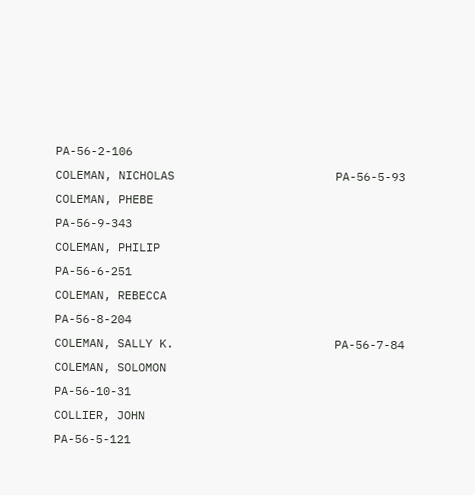PA-56-2-106
COLEMAN, NICHOLAS                       PA-56-5-93
COLEMAN, PHEBE                          PA-56-9-343
COLEMAN, PHILIP                         PA-56-6-251
COLEMAN, REBECCA                        PA-56-8-204
COLEMAN, SALLY K.                       PA-56-7-84
COLEMAN, SOLOMON                        PA-56-10-31
COLLIER, JOHN                           PA-56-5-121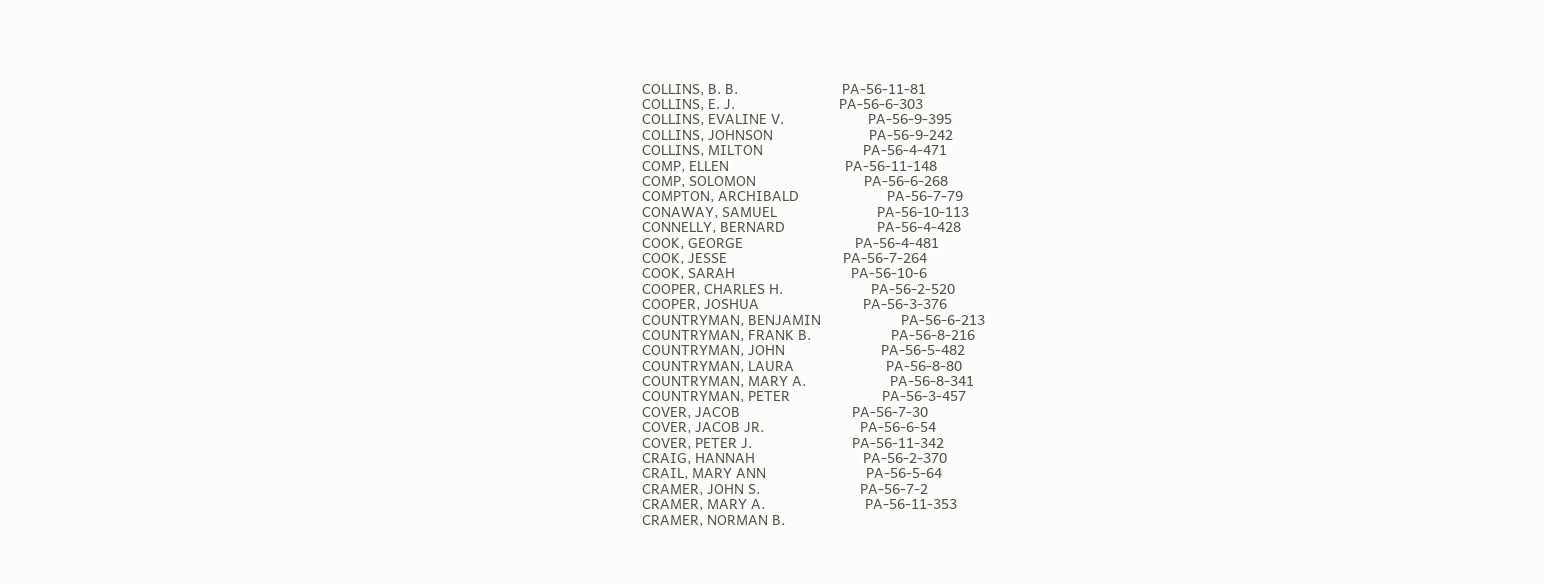COLLINS, B. B.                          PA-56-11-81
COLLINS, E. J.                          PA-56-6-303
COLLINS, EVALINE V.                     PA-56-9-395
COLLINS, JOHNSON                        PA-56-9-242
COLLINS, MILTON                         PA-56-4-471
COMP, ELLEN                             PA-56-11-148
COMP, SOLOMON                           PA-56-6-268
COMPTON, ARCHIBALD                      PA-56-7-79
CONAWAY, SAMUEL                         PA-56-10-113
CONNELLY, BERNARD                       PA-56-4-428
COOK, GEORGE                            PA-56-4-481
COOK, JESSE                             PA-56-7-264
COOK, SARAH                             PA-56-10-6
COOPER, CHARLES H.                      PA-56-2-520
COOPER, JOSHUA                          PA-56-3-376
COUNTRYMAN, BENJAMIN                    PA-56-6-213
COUNTRYMAN, FRANK B.                    PA-56-8-216
COUNTRYMAN, JOHN                        PA-56-5-482
COUNTRYMAN, LAURA                       PA-56-8-80
COUNTRYMAN, MARY A.                     PA-56-8-341
COUNTRYMAN, PETER                       PA-56-3-457
COVER, JACOB                            PA-56-7-30
COVER, JACOB JR.                        PA-56-6-54
COVER, PETER J.                         PA-56-11-342
CRAIG, HANNAH                           PA-56-2-370
CRAIL, MARY ANN                         PA-56-5-64
CRAMER, JOHN S.                         PA-56-7-2
CRAMER, MARY A.                         PA-56-11-353
CRAMER, NORMAN B.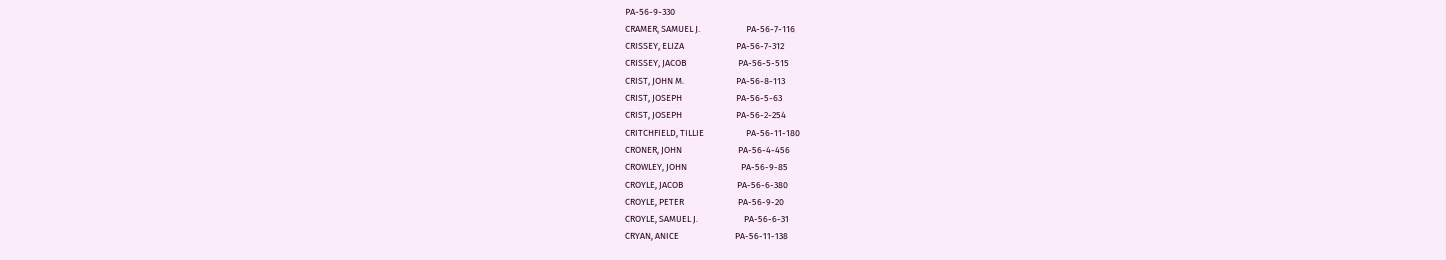PA-56-9-330
CRAMER, SAMUEL J.                       PA-56-7-116
CRISSEY, ELIZA                          PA-56-7-312
CRISSEY, JACOB                          PA-56-5-515
CRIST, JOHN M.                          PA-56-8-113
CRIST, JOSEPH                           PA-56-5-63
CRIST, JOSEPH                           PA-56-2-254
CRITCHFIELD, TILLIE                     PA-56-11-180
CRONER, JOHN                            PA-56-4-456
CROWLEY, JOHN                           PA-56-9-85
CROYLE, JACOB                           PA-56-6-380
CROYLE, PETER                           PA-56-9-20
CROYLE, SAMUEL J.                       PA-56-6-31
CRYAN, ANICE                            PA-56-11-138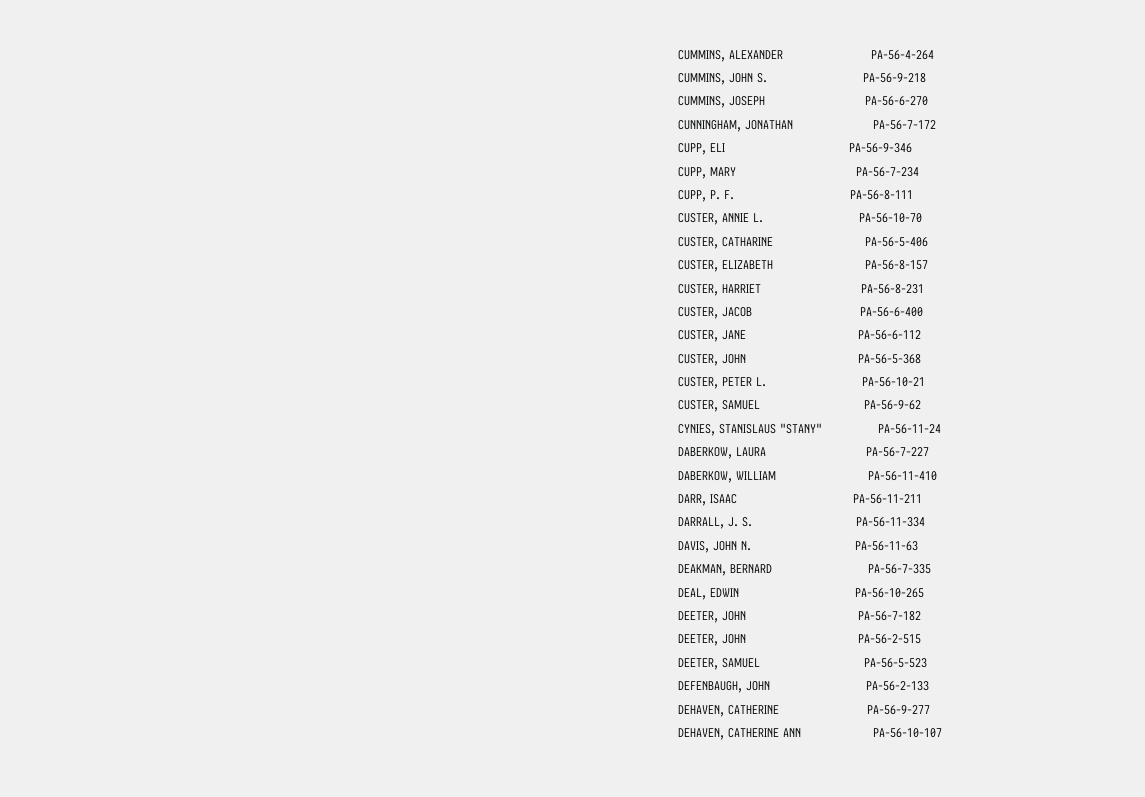CUMMINS, ALEXANDER                      PA-56-4-264
CUMMINS, JOHN S.                        PA-56-9-218
CUMMINS, JOSEPH                         PA-56-6-270
CUNNINGHAM, JONATHAN                    PA-56-7-172
CUPP, ELI                               PA-56-9-346
CUPP, MARY                              PA-56-7-234
CUPP, P. F.                             PA-56-8-111
CUSTER, ANNIE L.                        PA-56-10-70
CUSTER, CATHARINE                       PA-56-5-406
CUSTER, ELIZABETH                       PA-56-8-157
CUSTER, HARRIET                         PA-56-8-231
CUSTER, JACOB                           PA-56-6-400
CUSTER, JANE                            PA-56-6-112
CUSTER, JOHN                            PA-56-5-368
CUSTER, PETER L.                        PA-56-10-21
CUSTER, SAMUEL                          PA-56-9-62
CYNIES, STANISLAUS "STANY"              PA-56-11-24
DABERKOW, LAURA                         PA-56-7-227
DABERKOW, WILLIAM                       PA-56-11-410
DARR, ISAAC                             PA-56-11-211
DARRALL, J. S.                          PA-56-11-334
DAVIS, JOHN N.                          PA-56-11-63
DEAKMAN, BERNARD                        PA-56-7-335
DEAL, EDWIN                             PA-56-10-265
DEETER, JOHN                            PA-56-7-182
DEETER, JOHN                            PA-56-2-515
DEETER, SAMUEL                          PA-56-5-523
DEFENBAUGH, JOHN                        PA-56-2-133
DEHAVEN, CATHERINE                      PA-56-9-277
DEHAVEN, CATHERINE ANN                  PA-56-10-107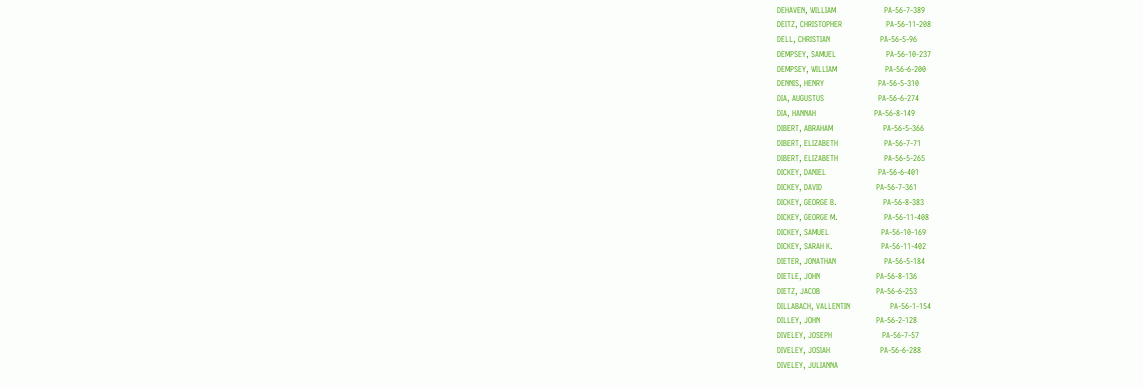DEHAVEN, WILLIAM                        PA-56-7-389
DEITZ, CHRISTOPHER                      PA-56-11-208
DELL, CHRISTIAN                         PA-56-5-96
DEMPSEY, SAMUEL                         PA-56-10-237
DEMPSEY, WILLIAM                        PA-56-6-200
DENNIS, HENRY                           PA-56-5-310
DIA, AUGUSTUS                           PA-56-6-274
DIA, HANNAH                             PA-56-8-149
DIBERT, ABRAHAM                         PA-56-5-366
DIBERT, ELIZABETH                       PA-56-7-71
DIBERT, ELIZABETH                       PA-56-5-265
DICKEY, DANIEL                          PA-56-6-401
DICKEY, DAVID                           PA-56-7-361
DICKEY, GEORGE B.                       PA-56-8-383
DICKEY, GEORGE M.                       PA-56-11-408
DICKEY, SAMUEL                          PA-56-10-169
DICKEY, SARAH K.                        PA-56-11-402
DIETER, JONATHAN                        PA-56-5-184
DIETLE, JOHN                            PA-56-8-136
DIETZ, JACOB                            PA-56-6-253
DILLABACH, VALLENTIN                    PA-56-1-154
DILLEY, JOHN                            PA-56-2-128
DIVELEY, JOSEPH                         PA-56-7-57
DIVELEY, JOSIAH                         PA-56-6-288
DIVELEY, JULIANNA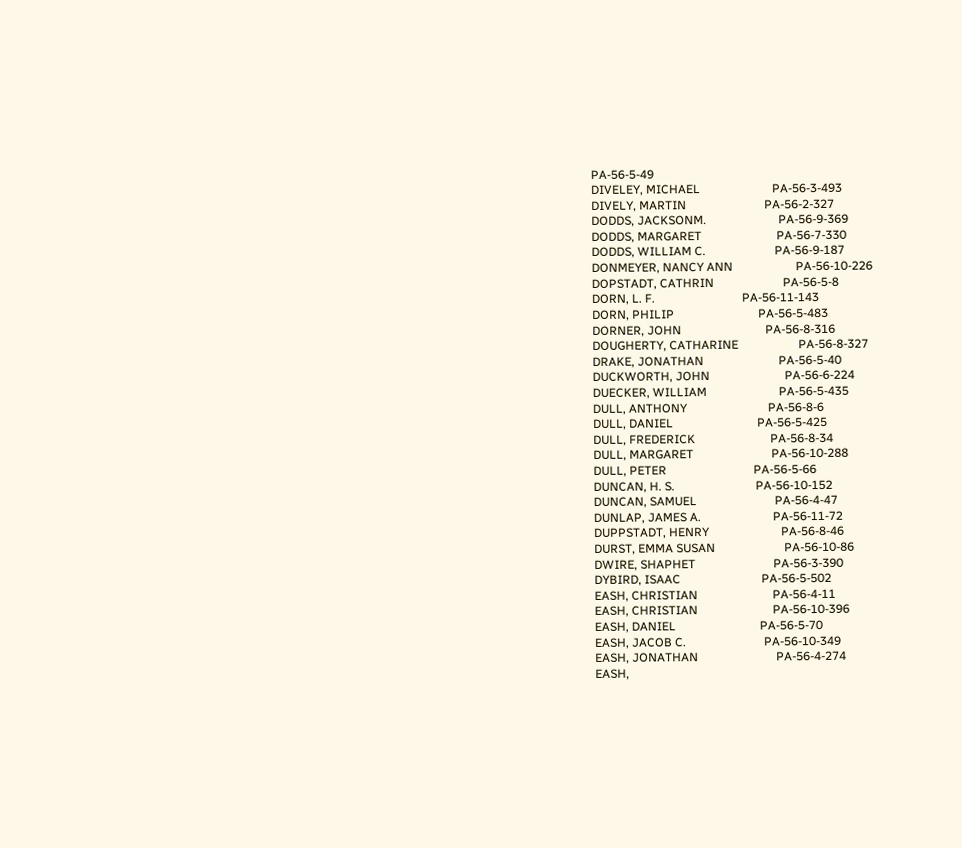PA-56-5-49
DIVELEY, MICHAEL                        PA-56-3-493
DIVELY, MARTIN                          PA-56-2-327
DODDS, JACKSONM.                        PA-56-9-369
DODDS, MARGARET                         PA-56-7-330
DODDS, WILLIAM C.                       PA-56-9-187
DONMEYER, NANCY ANN                     PA-56-10-226
DOPSTADT, CATHRIN                       PA-56-5-8
DORN, L. F.                             PA-56-11-143
DORN, PHILIP                            PA-56-5-483
DORNER, JOHN                            PA-56-8-316
DOUGHERTY, CATHARINE                    PA-56-8-327
DRAKE, JONATHAN                         PA-56-5-40
DUCKWORTH, JOHN                         PA-56-6-224
DUECKER, WILLIAM                        PA-56-5-435
DULL, ANTHONY                           PA-56-8-6
DULL, DANIEL                            PA-56-5-425
DULL, FREDERICK                         PA-56-8-34
DULL, MARGARET                          PA-56-10-288
DULL, PETER                             PA-56-5-66
DUNCAN, H. S.                           PA-56-10-152
DUNCAN, SAMUEL                          PA-56-4-47
DUNLAP, JAMES A.                        PA-56-11-72
DUPPSTADT, HENRY                        PA-56-8-46
DURST, EMMA SUSAN                       PA-56-10-86
DWIRE, SHAPHET                          PA-56-3-390
DYBIRD, ISAAC                           PA-56-5-502
EASH, CHRISTIAN                         PA-56-4-11
EASH, CHRISTIAN                         PA-56-10-396
EASH, DANIEL                            PA-56-5-70
EASH, JACOB C.                          PA-56-10-349
EASH, JONATHAN                          PA-56-4-274
EASH,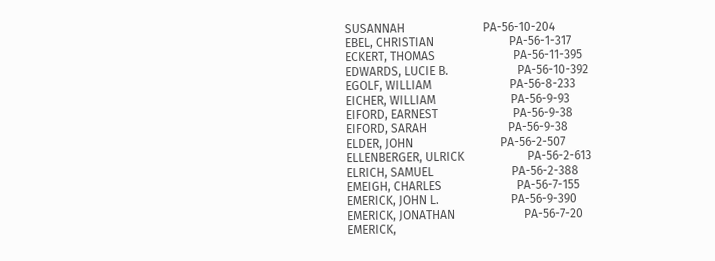SUSANNAH                          PA-56-10-204
EBEL, CHRISTIAN                         PA-56-1-317
ECKERT, THOMAS                          PA-56-11-395
EDWARDS, LUCIE B.                       PA-56-10-392
EGOLF, WILLIAM                          PA-56-8-233
EICHER, WILLIAM                         PA-56-9-93
EIFORD, EARNEST                         PA-56-9-38
EIFORD, SARAH                           PA-56-9-38
ELDER, JOHN                             PA-56-2-507
ELLENBERGER, ULRICK                     PA-56-2-613
ELRICH, SAMUEL                          PA-56-2-388
EMEIGH, CHARLES                         PA-56-7-155
EMERICK, JOHN L.                        PA-56-9-390
EMERICK, JONATHAN                       PA-56-7-20
EMERICK,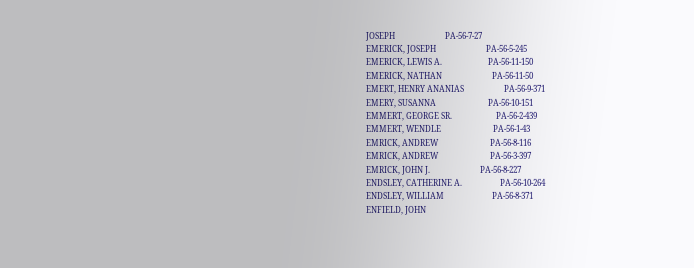JOSEPH                         PA-56-7-27
EMERICK, JOSEPH                         PA-56-5-245
EMERICK, LEWIS A.                       PA-56-11-150
EMERICK, NATHAN                         PA-56-11-50
EMERT, HENRY ANANIAS                    PA-56-9-371
EMERY, SUSANNA                          PA-56-10-151
EMMERT, GEORGE SR.                      PA-56-2-439
EMMERT, WENDLE                          PA-56-1-43
EMRICK, ANDREW                          PA-56-8-116
EMRICK, ANDREW                          PA-56-3-397
EMRICK, JOHN J.                         PA-56-8-227
ENDSLEY, CATHERINE A.                   PA-56-10-264
ENDSLEY, WILLIAM                        PA-56-8-371
ENFIELD, JOHN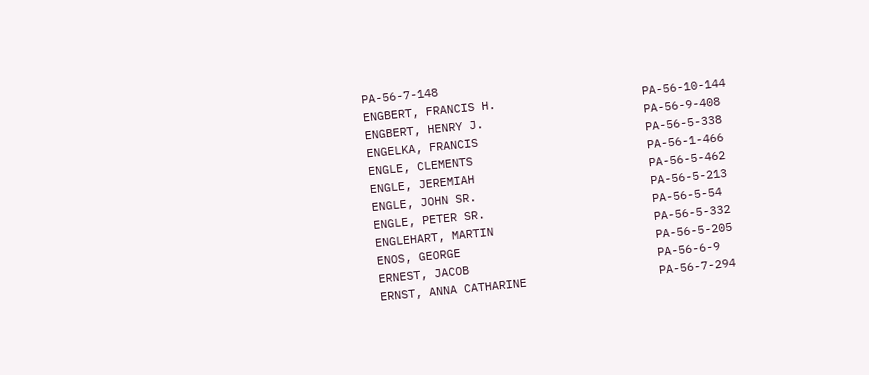PA-56-7-148
ENGBERT, FRANCIS H.                     PA-56-10-144
ENGBERT, HENRY J.                       PA-56-9-408
ENGELKA, FRANCIS                        PA-56-5-338
ENGLE, CLEMENTS                         PA-56-1-466
ENGLE, JEREMIAH                         PA-56-5-462
ENGLE, JOHN SR.                         PA-56-5-213
ENGLE, PETER SR.                        PA-56-5-54
ENGLEHART, MARTIN                       PA-56-5-332
ENOS, GEORGE                            PA-56-5-205
ERNEST, JACOB                           PA-56-6-9
ERNST, ANNA CATHARINE                   PA-56-7-294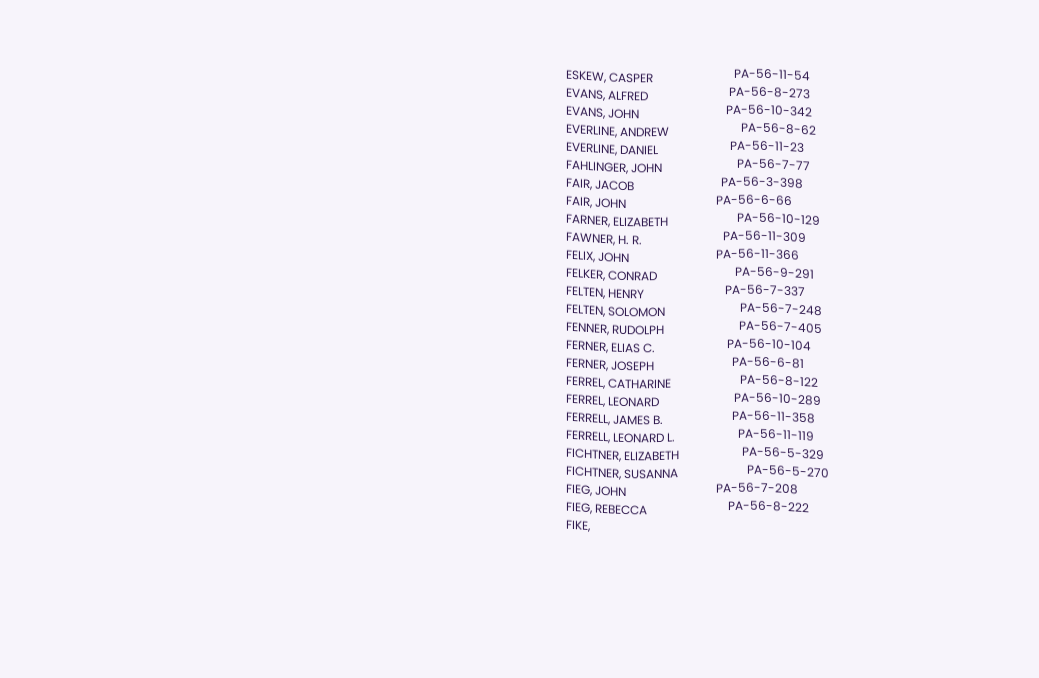ESKEW, CASPER                           PA-56-11-54
EVANS, ALFRED                           PA-56-8-273
EVANS, JOHN                             PA-56-10-342
EVERLINE, ANDREW                        PA-56-8-62
EVERLINE, DANIEL                        PA-56-11-23
FAHLINGER, JOHN                         PA-56-7-77
FAIR, JACOB                             PA-56-3-398
FAIR, JOHN                              PA-56-6-66
FARNER, ELIZABETH                       PA-56-10-129
FAWNER, H. R.                           PA-56-11-309
FELIX, JOHN                             PA-56-11-366
FELKER, CONRAD                          PA-56-9-291
FELTEN, HENRY                           PA-56-7-337
FELTEN, SOLOMON                         PA-56-7-248
FENNER, RUDOLPH                         PA-56-7-405
FERNER, ELIAS C.                        PA-56-10-104
FERNER, JOSEPH                          PA-56-6-81
FERREL, CATHARINE                       PA-56-8-122
FERREL, LEONARD                         PA-56-10-289
FERRELL, JAMES B.                       PA-56-11-358
FERRELL, LEONARD L.                     PA-56-11-119
FICHTNER, ELIZABETH                     PA-56-5-329
FICHTNER, SUSANNA                       PA-56-5-270
FIEG, JOHN                              PA-56-7-208
FIEG, REBECCA                           PA-56-8-222
FIKE,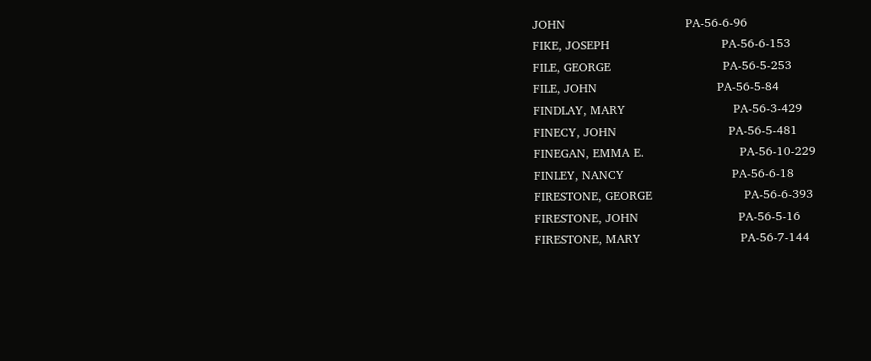JOHN                              PA-56-6-96
FIKE, JOSEPH                            PA-56-6-153
FILE, GEORGE                            PA-56-5-253
FILE, JOHN                              PA-56-5-84
FINDLAY, MARY                           PA-56-3-429
FINECY, JOHN                            PA-56-5-481
FINEGAN, EMMA E.                        PA-56-10-229
FINLEY, NANCY                           PA-56-6-18
FIRESTONE, GEORGE                       PA-56-6-393
FIRESTONE, JOHN                         PA-56-5-16
FIRESTONE, MARY                         PA-56-7-144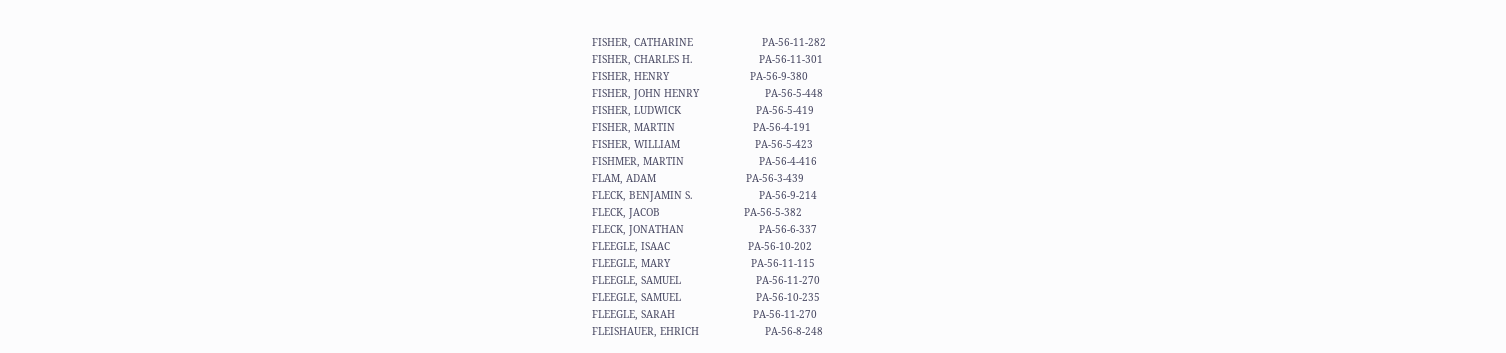FISHER, CATHARINE                       PA-56-11-282
FISHER, CHARLES H.                      PA-56-11-301
FISHER, HENRY                           PA-56-9-380
FISHER, JOHN HENRY                      PA-56-5-448
FISHER, LUDWICK                         PA-56-5-419
FISHER, MARTIN                          PA-56-4-191
FISHER, WILLIAM                         PA-56-5-423
FISHMER, MARTIN                         PA-56-4-416
FLAM, ADAM                              PA-56-3-439
FLECK, BENJAMIN S.                      PA-56-9-214
FLECK, JACOB                            PA-56-5-382
FLECK, JONATHAN                         PA-56-6-337
FLEEGLE, ISAAC                          PA-56-10-202
FLEEGLE, MARY                           PA-56-11-115
FLEEGLE, SAMUEL                         PA-56-11-270
FLEEGLE, SAMUEL                         PA-56-10-235
FLEEGLE, SARAH                          PA-56-11-270
FLEISHAUER, EHRICH                      PA-56-8-248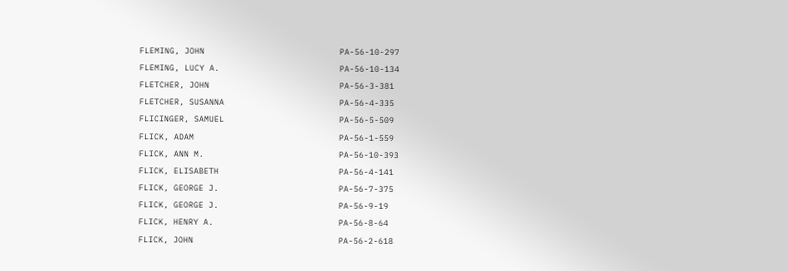FLEMING, JOHN                           PA-56-10-297
FLEMING, LUCY A.                        PA-56-10-134
FLETCHER, JOHN                          PA-56-3-381
FLETCHER, SUSANNA                       PA-56-4-335
FLICINGER, SAMUEL                       PA-56-5-509
FLICK, ADAM                             PA-56-1-559
FLICK, ANN M.                           PA-56-10-393
FLICK, ELISABETH                        PA-56-4-141
FLICK, GEORGE J.                        PA-56-7-375
FLICK, GEORGE J.                        PA-56-9-19
FLICK, HENRY A.                         PA-56-8-64
FLICK, JOHN                             PA-56-2-618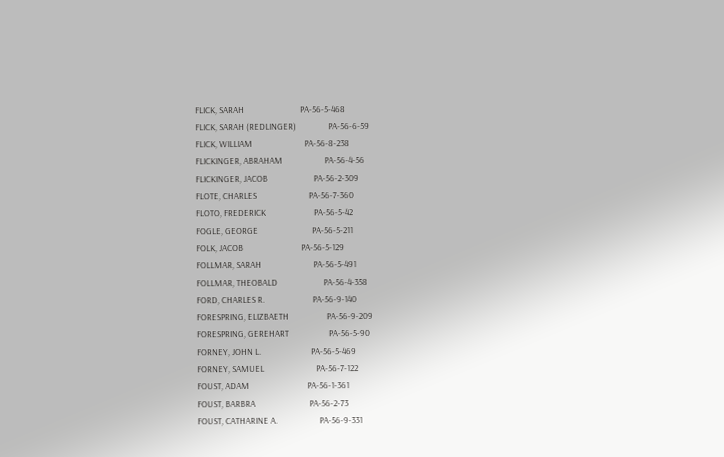FLICK, SARAH                            PA-56-5-468
FLICK, SARAH (REDLINGER)                PA-56-6-59
FLICK, WILLIAM                          PA-56-8-238
FLICKINGER, ABRAHAM                     PA-56-4-56
FLICKINGER, JACOB                       PA-56-2-309
FLOTE, CHARLES                          PA-56-7-360
FLOTO, FREDERICK                        PA-56-5-42
FOGLE, GEORGE                           PA-56-5-211
FOLK, JACOB                             PA-56-5-129
FOLLMAR, SARAH                          PA-56-5-491
FOLLMAR, THEOBALD                       PA-56-4-358
FORD, CHARLES R.                        PA-56-9-140
FORESPRING, ELIZBAETH                   PA-56-9-209
FORESPRING, GEREHART                    PA-56-5-90
FORNEY, JOHN L.                         PA-56-5-469
FORNEY, SAMUEL                          PA-56-7-122
FOUST, ADAM                             PA-56-1-361
FOUST, BARBRA                           PA-56-2-73
FOUST, CATHARINE A.                     PA-56-9-331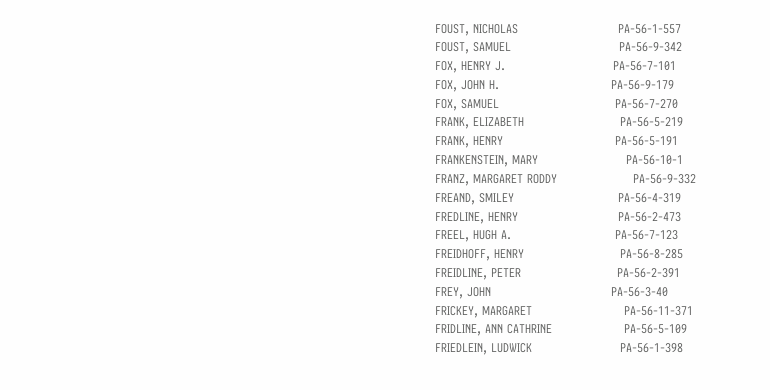FOUST, NICHOLAS                         PA-56-1-557
FOUST, SAMUEL                           PA-56-9-342
FOX, HENRY J.                           PA-56-7-101
FOX, JOHN H.                            PA-56-9-179
FOX, SAMUEL                             PA-56-7-270
FRANK, ELIZABETH                        PA-56-5-219
FRANK, HENRY                            PA-56-5-191
FRANKENSTEIN, MARY                      PA-56-10-1
FRANZ, MARGARET RODDY                   PA-56-9-332
FREAND, SMILEY                          PA-56-4-319
FREDLINE, HENRY                         PA-56-2-473
FREEL, HUGH A.                          PA-56-7-123
FREIDHOFF, HENRY                        PA-56-8-285
FREIDLINE, PETER                        PA-56-2-391
FREY, JOHN                              PA-56-3-40
FRICKEY, MARGARET                       PA-56-11-371
FRIDLINE, ANN CATHRINE                  PA-56-5-109
FRIEDLEIN, LUDWICK                      PA-56-1-398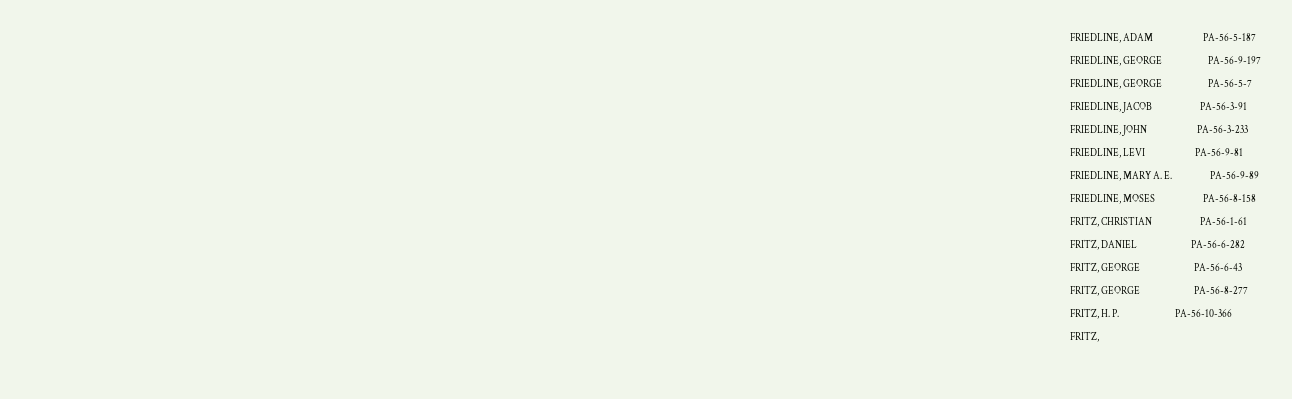FRIEDLINE, ADAM                         PA-56-5-187
FRIEDLINE, GEORGE                       PA-56-9-197
FRIEDLINE, GEORGE                       PA-56-5-7
FRIEDLINE, JACOB                        PA-56-3-91
FRIEDLINE, JOHN                         PA-56-3-233
FRIEDLINE, LEVI                         PA-56-9-81
FRIEDLINE, MARY A. E.                   PA-56-9-89
FRIEDLINE, MOSES                        PA-56-8-158
FRITZ, CHRISTIAN                        PA-56-1-61
FRITZ, DANIEL                           PA-56-6-282
FRITZ, GEORGE                           PA-56-6-43
FRITZ, GEORGE                           PA-56-8-277
FRITZ, H. P.                            PA-56-10-366
FRITZ,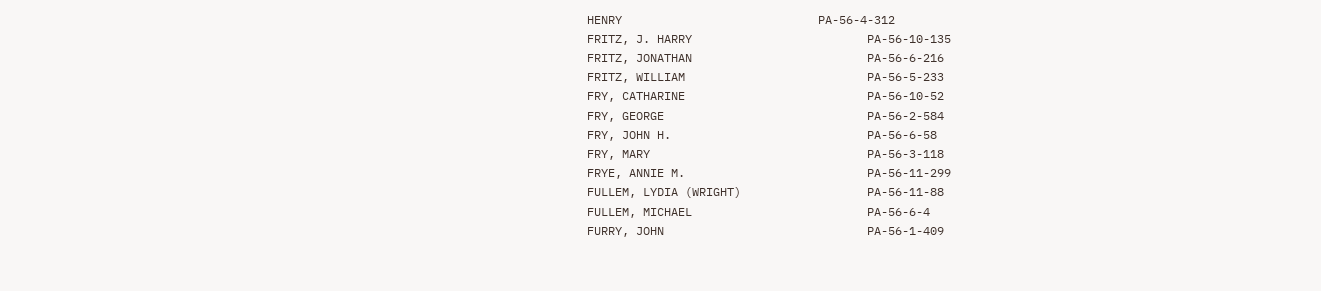HENRY                            PA-56-4-312
FRITZ, J. HARRY                         PA-56-10-135
FRITZ, JONATHAN                         PA-56-6-216
FRITZ, WILLIAM                          PA-56-5-233
FRY, CATHARINE                          PA-56-10-52
FRY, GEORGE                             PA-56-2-584
FRY, JOHN H.                            PA-56-6-58
FRY, MARY                               PA-56-3-118
FRYE, ANNIE M.                          PA-56-11-299
FULLEM, LYDIA (WRIGHT)                  PA-56-11-88
FULLEM, MICHAEL                         PA-56-6-4
FURRY, JOHN                             PA-56-1-409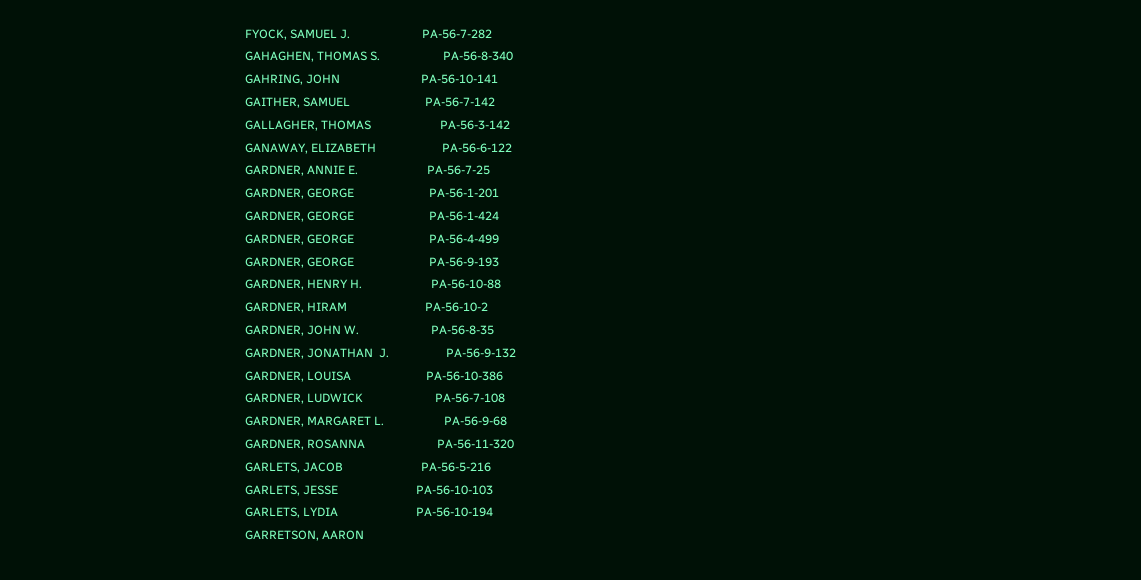FYOCK, SAMUEL J.                        PA-56-7-282
GAHAGHEN, THOMAS S.                     PA-56-8-340
GAHRING, JOHN                           PA-56-10-141
GAITHER, SAMUEL                         PA-56-7-142
GALLAGHER, THOMAS                       PA-56-3-142
GANAWAY, ELIZABETH                      PA-56-6-122
GARDNER, ANNIE E.                       PA-56-7-25
GARDNER, GEORGE                         PA-56-1-201
GARDNER, GEORGE                         PA-56-1-424
GARDNER, GEORGE                         PA-56-4-499
GARDNER, GEORGE                         PA-56-9-193
GARDNER, HENRY H.                       PA-56-10-88
GARDNER, HIRAM                          PA-56-10-2
GARDNER, JOHN W.                        PA-56-8-35
GARDNER, JONATHAN  J.                   PA-56-9-132
GARDNER, LOUISA                         PA-56-10-386
GARDNER, LUDWICK                        PA-56-7-108
GARDNER, MARGARET L.                    PA-56-9-68
GARDNER, ROSANNA                        PA-56-11-320
GARLETS, JACOB                          PA-56-5-216
GARLETS, JESSE                          PA-56-10-103
GARLETS, LYDIA                          PA-56-10-194
GARRETSON, AARON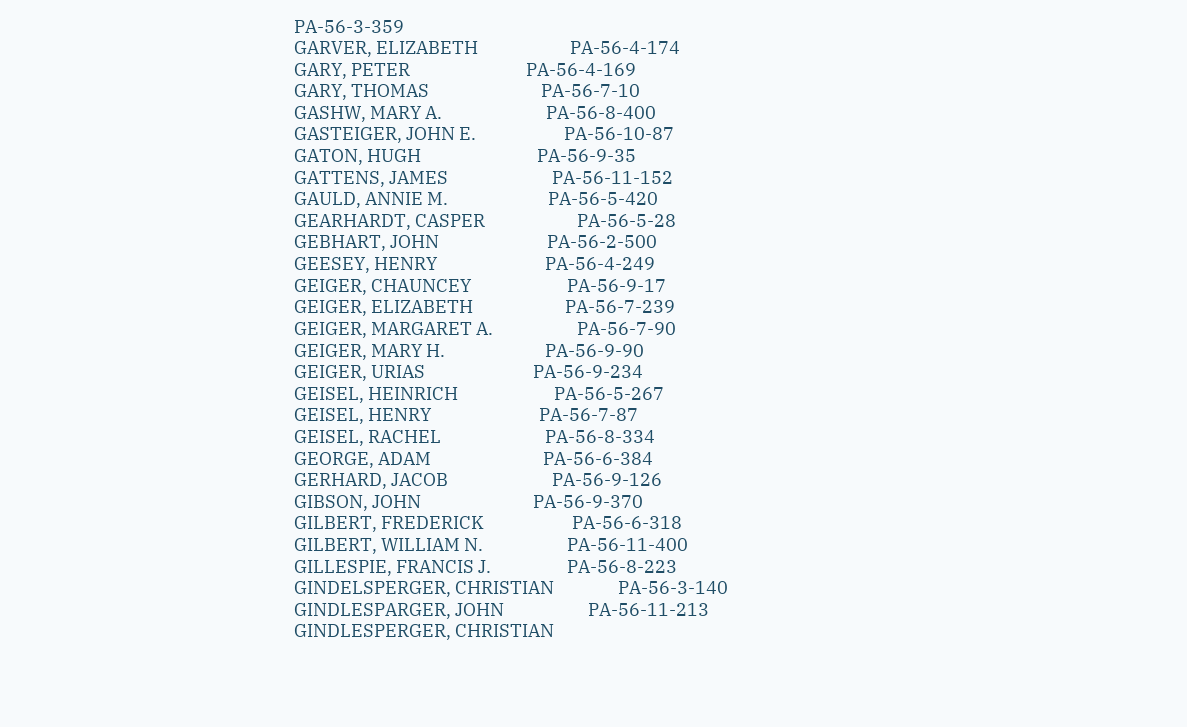PA-56-3-359
GARVER, ELIZABETH                       PA-56-4-174
GARY, PETER                             PA-56-4-169
GARY, THOMAS                            PA-56-7-10
GASHW, MARY A.                          PA-56-8-400
GASTEIGER, JOHN E.                      PA-56-10-87
GATON, HUGH                             PA-56-9-35
GATTENS, JAMES                          PA-56-11-152
GAULD, ANNIE M.                         PA-56-5-420
GEARHARDT, CASPER                       PA-56-5-28
GEBHART, JOHN                           PA-56-2-500
GEESEY, HENRY                           PA-56-4-249
GEIGER, CHAUNCEY                        PA-56-9-17
GEIGER, ELIZABETH                       PA-56-7-239
GEIGER, MARGARET A.                     PA-56-7-90
GEIGER, MARY H.                         PA-56-9-90
GEIGER, URIAS                           PA-56-9-234
GEISEL, HEINRICH                        PA-56-5-267
GEISEL, HENRY                           PA-56-7-87
GEISEL, RACHEL                          PA-56-8-334
GEORGE, ADAM                            PA-56-6-384
GERHARD, JACOB                          PA-56-9-126
GIBSON, JOHN                            PA-56-9-370
GILBERT, FREDERICK                      PA-56-6-318
GILBERT, WILLIAM N.                     PA-56-11-400
GILLESPIE, FRANCIS J.                   PA-56-8-223
GINDELSPERGER, CHRISTIAN                PA-56-3-140
GINDLESPARGER, JOHN                     PA-56-11-213
GINDLESPERGER, CHRISTIAN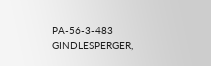PA-56-3-483
GINDLESPERGER,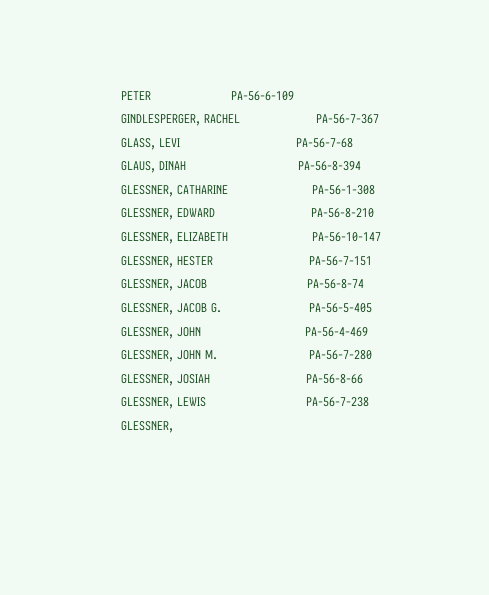PETER                    PA-56-6-109
GINDLESPERGER, RACHEL                   PA-56-7-367
GLASS, LEVI                             PA-56-7-68
GLAUS, DINAH                            PA-56-8-394
GLESSNER, CATHARINE                     PA-56-1-308
GLESSNER, EDWARD                        PA-56-8-210
GLESSNER, ELIZABETH                     PA-56-10-147
GLESSNER, HESTER                        PA-56-7-151
GLESSNER, JACOB                         PA-56-8-74
GLESSNER, JACOB G.                      PA-56-5-405
GLESSNER, JOHN                          PA-56-4-469
GLESSNER, JOHN M.                       PA-56-7-280
GLESSNER, JOSIAH                        PA-56-8-66
GLESSNER, LEWIS                         PA-56-7-238
GLESSNER,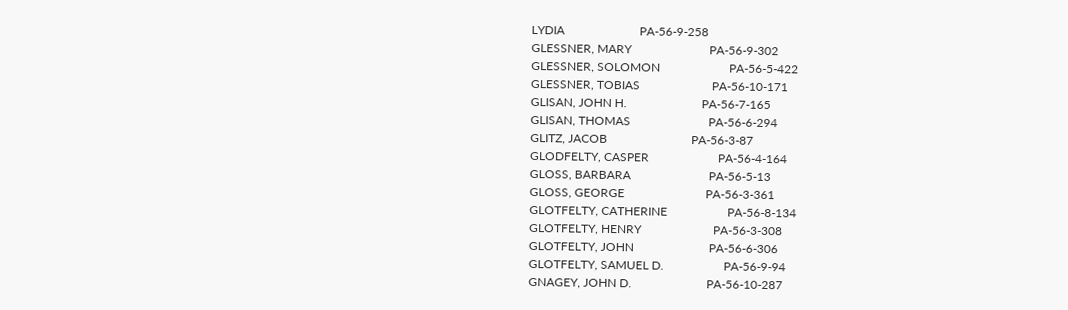LYDIA                         PA-56-9-258
GLESSNER, MARY                          PA-56-9-302
GLESSNER, SOLOMON                       PA-56-5-422
GLESSNER, TOBIAS                        PA-56-10-171
GLISAN, JOHN H.                         PA-56-7-165
GLISAN, THOMAS                          PA-56-6-294
GLITZ, JACOB                            PA-56-3-87
GLODFELTY, CASPER                       PA-56-4-164
GLOSS, BARBARA                          PA-56-5-13
GLOSS, GEORGE                           PA-56-3-361
GLOTFELTY, CATHERINE                    PA-56-8-134
GLOTFELTY, HENRY                        PA-56-3-308
GLOTFELTY, JOHN                         PA-56-6-306
GLOTFELTY, SAMUEL D.                    PA-56-9-94
GNAGEY, JOHN D.                         PA-56-10-287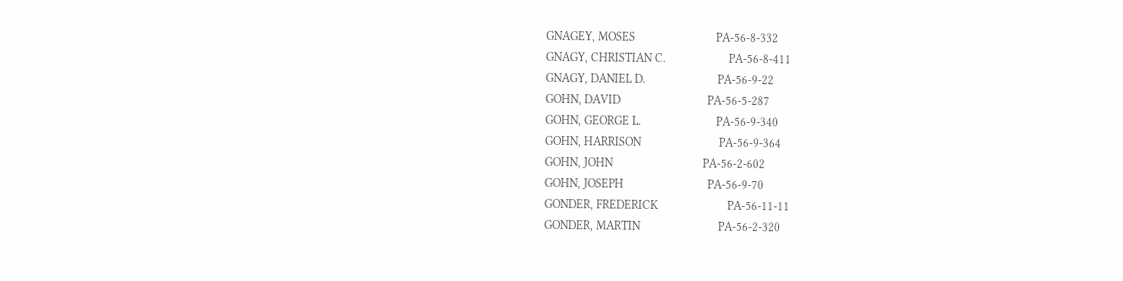GNAGEY, MOSES                           PA-56-8-332
GNAGY, CHRISTIAN C.                     PA-56-8-411
GNAGY, DANIEL D.                        PA-56-9-22
GOHN, DAVID                             PA-56-5-287
GOHN, GEORGE L.                         PA-56-9-340
GOHN, HARRISON                          PA-56-9-364
GOHN, JOHN                              PA-56-2-602
GOHN, JOSEPH                            PA-56-9-70
GONDER, FREDERICK                       PA-56-11-11
GONDER, MARTIN                          PA-56-2-320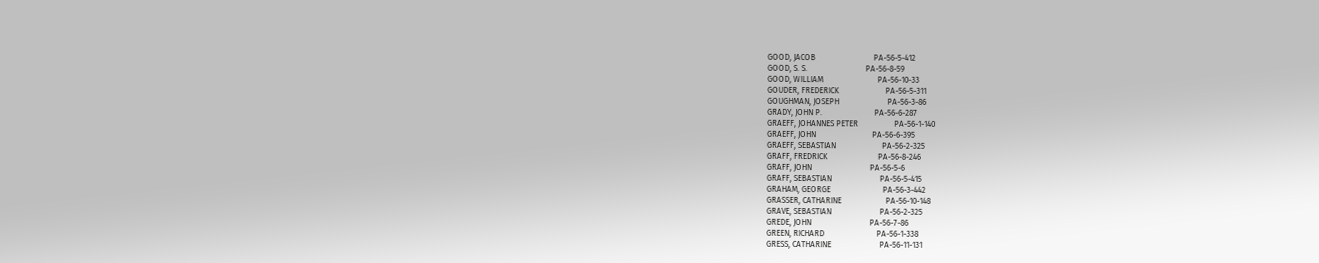GOOD, JACOB                             PA-56-5-412
GOOD, S. S.                             PA-56-8-59
GOOD, WILLIAM                           PA-56-10-33
GOUDER, FREDERICK                       PA-56-5-311
GOUGHMAN, JOSEPH                        PA-56-3-86
GRADY, JOHN P.                          PA-56-6-287
GRAEFF, JOHANNES PETER                  PA-56-1-140
GRAEFF, JOHN                            PA-56-6-395
GRAEFF, SEBASTIAN                       PA-56-2-325
GRAFF, FREDRICK                         PA-56-8-246
GRAFF, JOHN                             PA-56-5-6
GRAFF, SEBASTIAN                        PA-56-5-415
GRAHAM, GEORGE                          PA-56-3-442
GRASSER, CATHARINE                      PA-56-10-148
GRAVE, SEBASTIAN                        PA-56-2-325
GREDE, JOHN                             PA-56-7-86
GREEN, RICHARD                          PA-56-1-338
GRESS, CATHARINE                        PA-56-11-131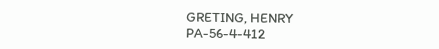GRETING, HENRY                          PA-56-4-412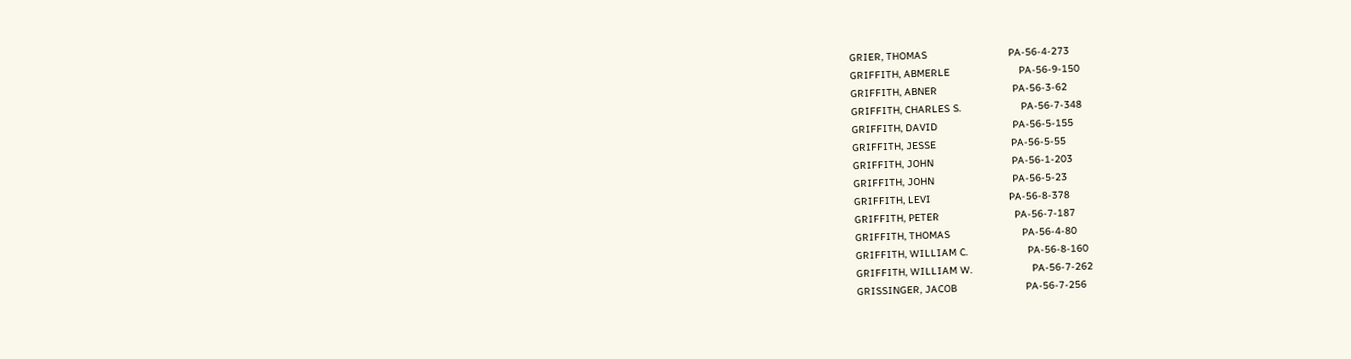GRIER, THOMAS                           PA-56-4-273
GRIFFITH, ABMERLE                       PA-56-9-150
GRIFFITH, ABNER                         PA-56-3-62
GRIFFITH, CHARLES S.                    PA-56-7-348
GRIFFITH, DAVID                         PA-56-5-155
GRIFFITH, JESSE                         PA-56-5-55
GRIFFITH, JOHN                          PA-56-1-203
GRIFFITH, JOHN                          PA-56-5-23
GRIFFITH, LEVI                          PA-56-8-378
GRIFFITH, PETER                         PA-56-7-187
GRIFFITH, THOMAS                        PA-56-4-80
GRIFFITH, WILLIAM C.                    PA-56-8-160
GRIFFITH, WILLIAM W.                    PA-56-7-262
GRISSINGER, JACOB                       PA-56-7-256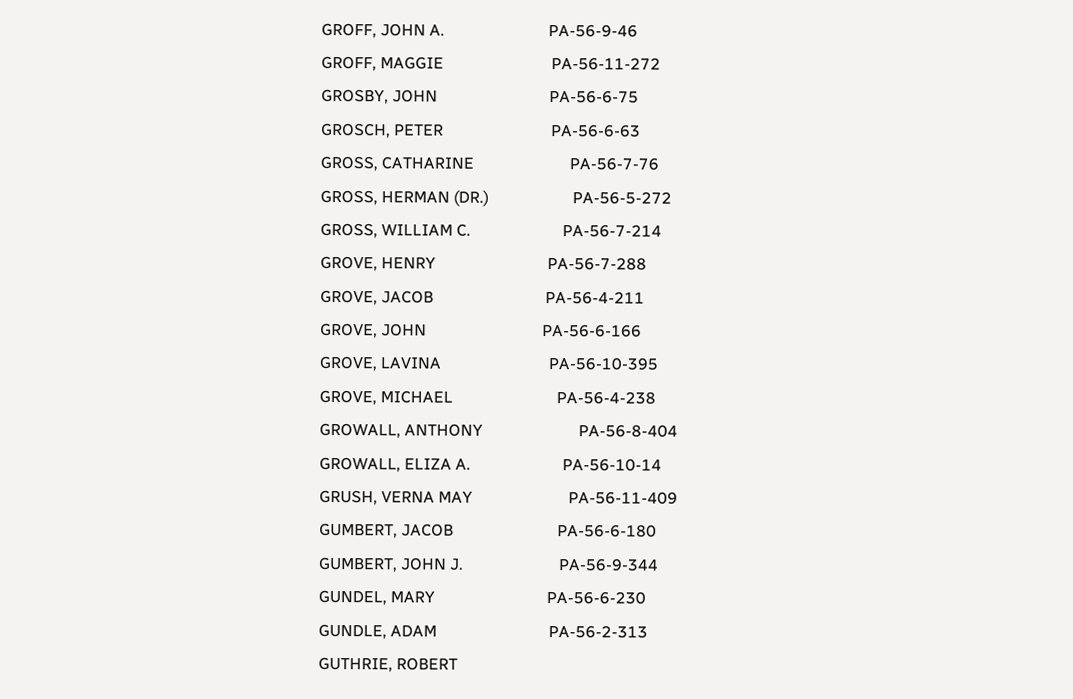GROFF, JOHN A.                          PA-56-9-46
GROFF, MAGGIE                           PA-56-11-272
GROSBY, JOHN                            PA-56-6-75
GROSCH, PETER                           PA-56-6-63
GROSS, CATHARINE                        PA-56-7-76
GROSS, HERMAN (DR.)                     PA-56-5-272
GROSS, WILLIAM C.                       PA-56-7-214
GROVE, HENRY                            PA-56-7-288
GROVE, JACOB                            PA-56-4-211
GROVE, JOHN                             PA-56-6-166
GROVE, LAVINA                           PA-56-10-395
GROVE, MICHAEL                          PA-56-4-238
GROWALL, ANTHONY                        PA-56-8-404
GROWALL, ELIZA A.                       PA-56-10-14
GRUSH, VERNA MAY                        PA-56-11-409
GUMBERT, JACOB                          PA-56-6-180
GUMBERT, JOHN J.                        PA-56-9-344
GUNDEL, MARY                            PA-56-6-230
GUNDLE, ADAM                            PA-56-2-313
GUTHRIE, ROBERT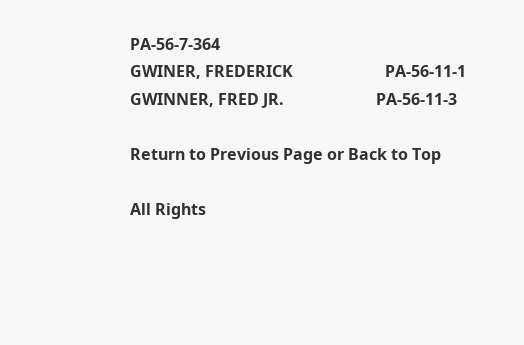PA-56-7-364
GWINER, FREDERICK                       PA-56-11-1
GWINNER, FRED JR.                       PA-56-11-3

Return to Previous Page or Back to Top

All Rights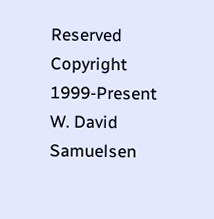Reserved Copyright 1999-Present W. David Samuelsen